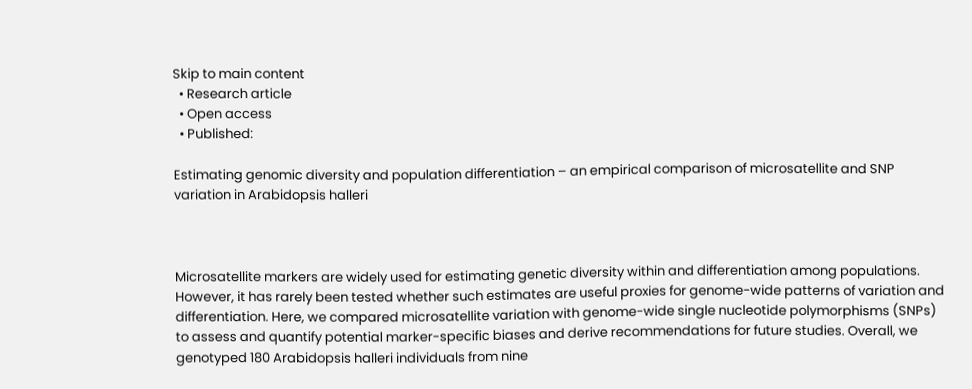Skip to main content
  • Research article
  • Open access
  • Published:

Estimating genomic diversity and population differentiation – an empirical comparison of microsatellite and SNP variation in Arabidopsis halleri



Microsatellite markers are widely used for estimating genetic diversity within and differentiation among populations. However, it has rarely been tested whether such estimates are useful proxies for genome-wide patterns of variation and differentiation. Here, we compared microsatellite variation with genome-wide single nucleotide polymorphisms (SNPs) to assess and quantify potential marker-specific biases and derive recommendations for future studies. Overall, we genotyped 180 Arabidopsis halleri individuals from nine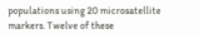populations using 20 microsatellite markers. Twelve of these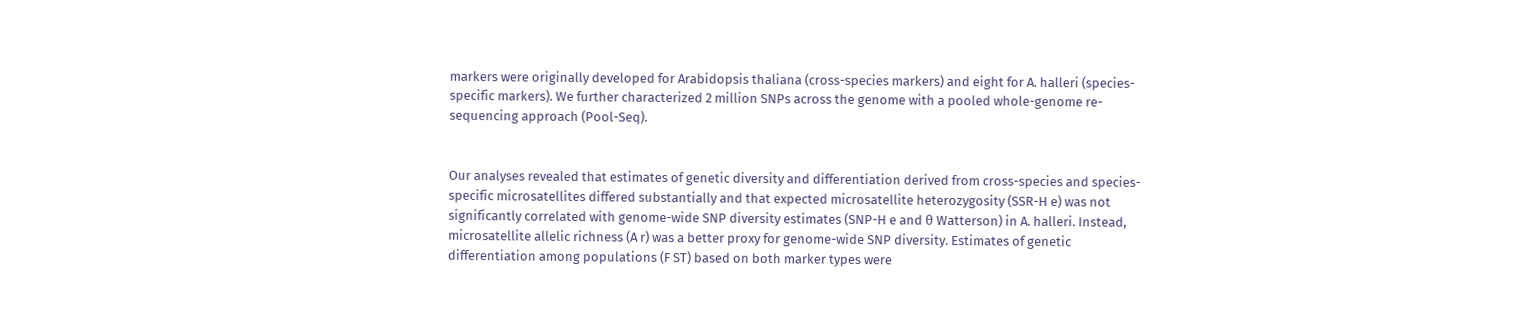markers were originally developed for Arabidopsis thaliana (cross-species markers) and eight for A. halleri (species-specific markers). We further characterized 2 million SNPs across the genome with a pooled whole-genome re-sequencing approach (Pool-Seq).


Our analyses revealed that estimates of genetic diversity and differentiation derived from cross-species and species-specific microsatellites differed substantially and that expected microsatellite heterozygosity (SSR-H e) was not significantly correlated with genome-wide SNP diversity estimates (SNP-H e and θ Watterson) in A. halleri. Instead, microsatellite allelic richness (A r) was a better proxy for genome-wide SNP diversity. Estimates of genetic differentiation among populations (F ST) based on both marker types were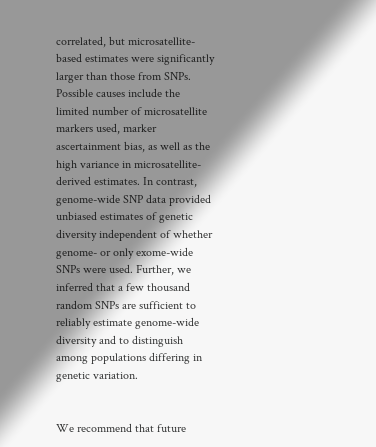correlated, but microsatellite-based estimates were significantly larger than those from SNPs. Possible causes include the limited number of microsatellite markers used, marker ascertainment bias, as well as the high variance in microsatellite-derived estimates. In contrast, genome-wide SNP data provided unbiased estimates of genetic diversity independent of whether genome- or only exome-wide SNPs were used. Further, we inferred that a few thousand random SNPs are sufficient to reliably estimate genome-wide diversity and to distinguish among populations differing in genetic variation.


We recommend that future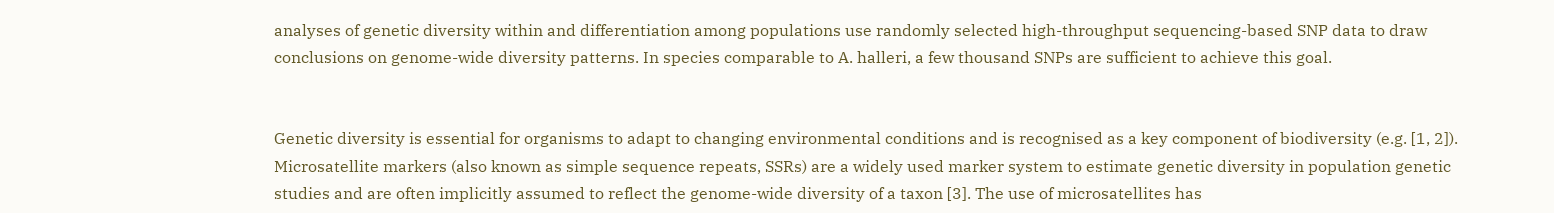analyses of genetic diversity within and differentiation among populations use randomly selected high-throughput sequencing-based SNP data to draw conclusions on genome-wide diversity patterns. In species comparable to A. halleri, a few thousand SNPs are sufficient to achieve this goal.


Genetic diversity is essential for organisms to adapt to changing environmental conditions and is recognised as a key component of biodiversity (e.g. [1, 2]). Microsatellite markers (also known as simple sequence repeats, SSRs) are a widely used marker system to estimate genetic diversity in population genetic studies and are often implicitly assumed to reflect the genome-wide diversity of a taxon [3]. The use of microsatellites has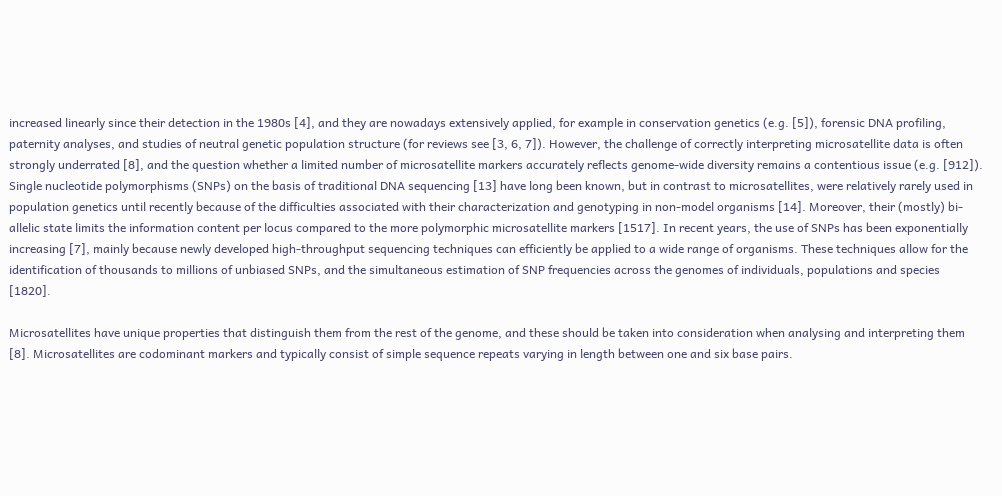increased linearly since their detection in the 1980s [4], and they are nowadays extensively applied, for example in conservation genetics (e.g. [5]), forensic DNA profiling, paternity analyses, and studies of neutral genetic population structure (for reviews see [3, 6, 7]). However, the challenge of correctly interpreting microsatellite data is often strongly underrated [8], and the question whether a limited number of microsatellite markers accurately reflects genome-wide diversity remains a contentious issue (e.g. [912]). Single nucleotide polymorphisms (SNPs) on the basis of traditional DNA sequencing [13] have long been known, but in contrast to microsatellites, were relatively rarely used in population genetics until recently because of the difficulties associated with their characterization and genotyping in non-model organisms [14]. Moreover, their (mostly) bi-allelic state limits the information content per locus compared to the more polymorphic microsatellite markers [1517]. In recent years, the use of SNPs has been exponentially increasing [7], mainly because newly developed high-throughput sequencing techniques can efficiently be applied to a wide range of organisms. These techniques allow for the identification of thousands to millions of unbiased SNPs, and the simultaneous estimation of SNP frequencies across the genomes of individuals, populations and species [1820].

Microsatellites have unique properties that distinguish them from the rest of the genome, and these should be taken into consideration when analysing and interpreting them [8]. Microsatellites are codominant markers and typically consist of simple sequence repeats varying in length between one and six base pairs.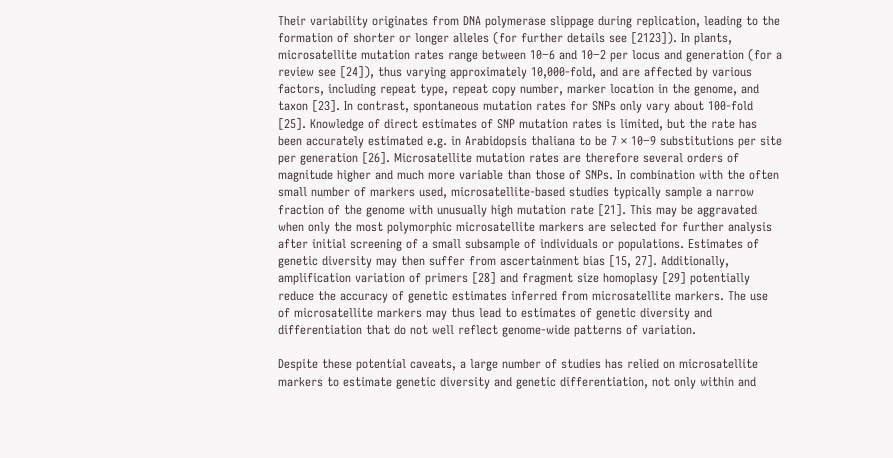Their variability originates from DNA polymerase slippage during replication, leading to the formation of shorter or longer alleles (for further details see [2123]). In plants, microsatellite mutation rates range between 10−6 and 10−2 per locus and generation (for a review see [24]), thus varying approximately 10,000-fold, and are affected by various factors, including repeat type, repeat copy number, marker location in the genome, and taxon [23]. In contrast, spontaneous mutation rates for SNPs only vary about 100-fold [25]. Knowledge of direct estimates of SNP mutation rates is limited, but the rate has been accurately estimated e.g. in Arabidopsis thaliana to be 7 × 10−9 substitutions per site per generation [26]. Microsatellite mutation rates are therefore several orders of magnitude higher and much more variable than those of SNPs. In combination with the often small number of markers used, microsatellite-based studies typically sample a narrow fraction of the genome with unusually high mutation rate [21]. This may be aggravated when only the most polymorphic microsatellite markers are selected for further analysis after initial screening of a small subsample of individuals or populations. Estimates of genetic diversity may then suffer from ascertainment bias [15, 27]. Additionally, amplification variation of primers [28] and fragment size homoplasy [29] potentially reduce the accuracy of genetic estimates inferred from microsatellite markers. The use of microsatellite markers may thus lead to estimates of genetic diversity and differentiation that do not well reflect genome-wide patterns of variation.

Despite these potential caveats, a large number of studies has relied on microsatellite markers to estimate genetic diversity and genetic differentiation, not only within and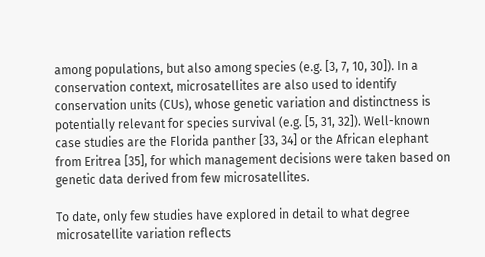among populations, but also among species (e.g. [3, 7, 10, 30]). In a conservation context, microsatellites are also used to identify conservation units (CUs), whose genetic variation and distinctness is potentially relevant for species survival (e.g. [5, 31, 32]). Well-known case studies are the Florida panther [33, 34] or the African elephant from Eritrea [35], for which management decisions were taken based on genetic data derived from few microsatellites.

To date, only few studies have explored in detail to what degree microsatellite variation reflects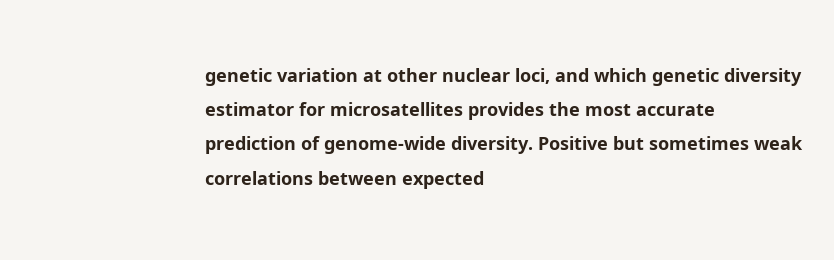genetic variation at other nuclear loci, and which genetic diversity estimator for microsatellites provides the most accurate prediction of genome-wide diversity. Positive but sometimes weak correlations between expected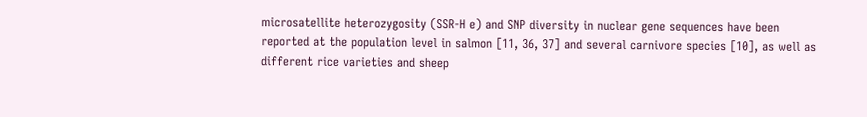microsatellite heterozygosity (SSR-H e) and SNP diversity in nuclear gene sequences have been reported at the population level in salmon [11, 36, 37] and several carnivore species [10], as well as different rice varieties and sheep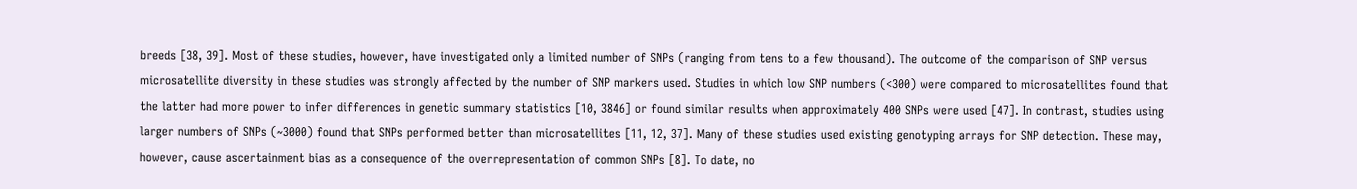breeds [38, 39]. Most of these studies, however, have investigated only a limited number of SNPs (ranging from tens to a few thousand). The outcome of the comparison of SNP versus microsatellite diversity in these studies was strongly affected by the number of SNP markers used. Studies in which low SNP numbers (<300) were compared to microsatellites found that the latter had more power to infer differences in genetic summary statistics [10, 3846] or found similar results when approximately 400 SNPs were used [47]. In contrast, studies using larger numbers of SNPs (~3000) found that SNPs performed better than microsatellites [11, 12, 37]. Many of these studies used existing genotyping arrays for SNP detection. These may, however, cause ascertainment bias as a consequence of the overrepresentation of common SNPs [8]. To date, no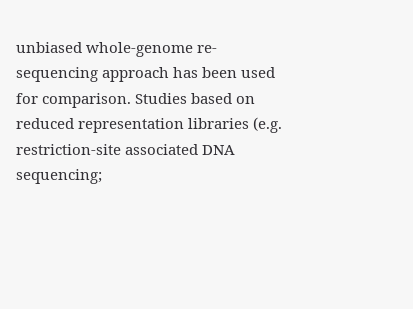unbiased whole-genome re-sequencing approach has been used for comparison. Studies based on reduced representation libraries (e.g. restriction-site associated DNA sequencing;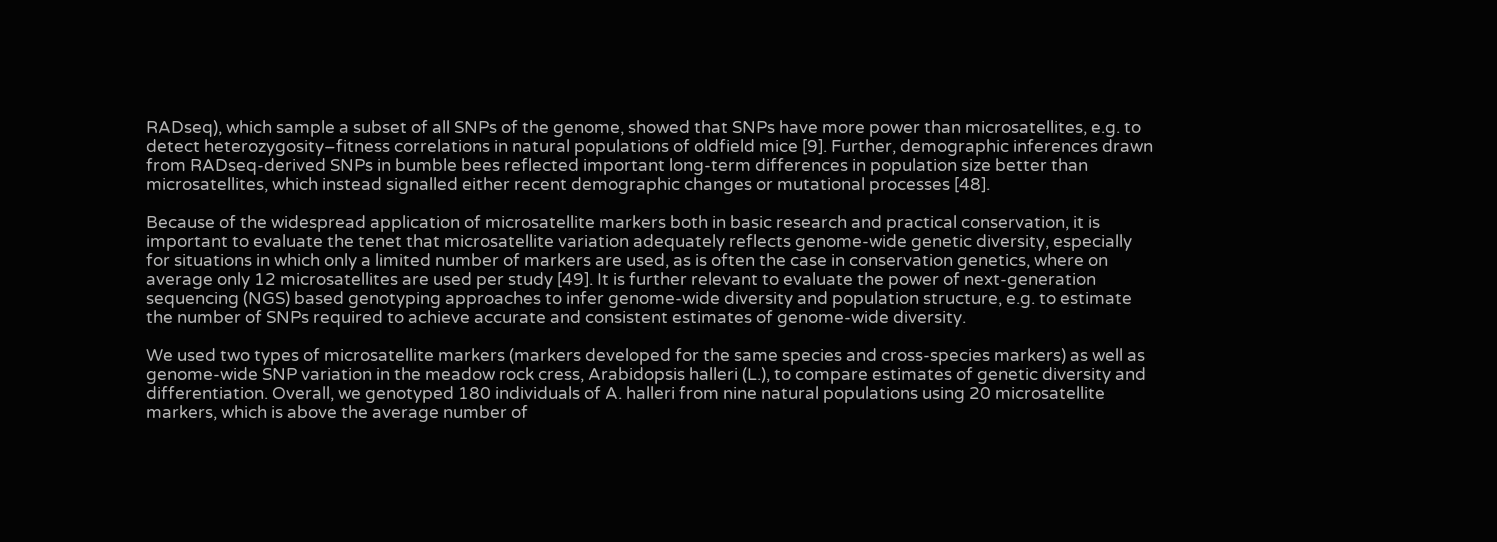RADseq), which sample a subset of all SNPs of the genome, showed that SNPs have more power than microsatellites, e.g. to detect heterozygosity–fitness correlations in natural populations of oldfield mice [9]. Further, demographic inferences drawn from RADseq-derived SNPs in bumble bees reflected important long-term differences in population size better than microsatellites, which instead signalled either recent demographic changes or mutational processes [48].

Because of the widespread application of microsatellite markers both in basic research and practical conservation, it is important to evaluate the tenet that microsatellite variation adequately reflects genome-wide genetic diversity, especially for situations in which only a limited number of markers are used, as is often the case in conservation genetics, where on average only 12 microsatellites are used per study [49]. It is further relevant to evaluate the power of next-generation sequencing (NGS) based genotyping approaches to infer genome-wide diversity and population structure, e.g. to estimate the number of SNPs required to achieve accurate and consistent estimates of genome-wide diversity.

We used two types of microsatellite markers (markers developed for the same species and cross-species markers) as well as genome-wide SNP variation in the meadow rock cress, Arabidopsis halleri (L.), to compare estimates of genetic diversity and differentiation. Overall, we genotyped 180 individuals of A. halleri from nine natural populations using 20 microsatellite markers, which is above the average number of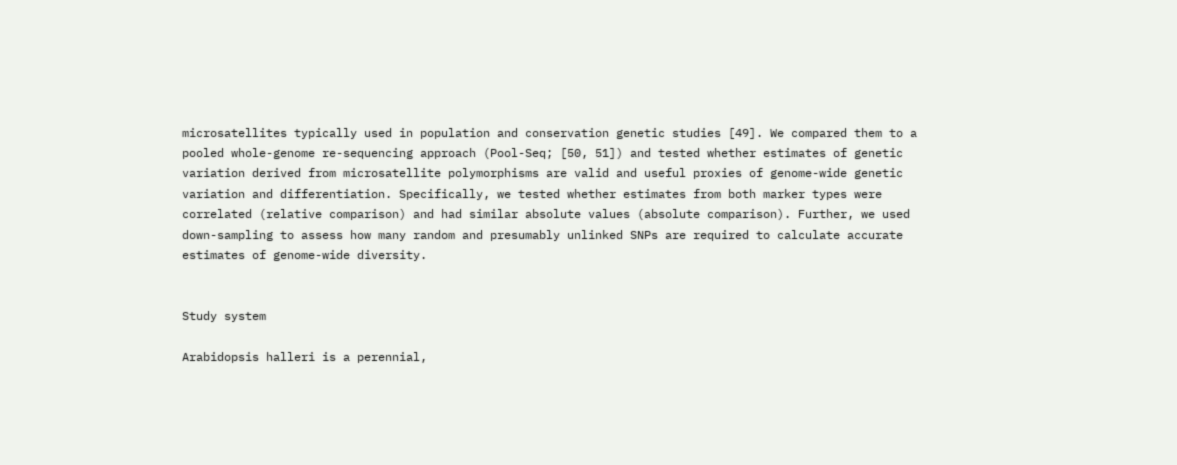microsatellites typically used in population and conservation genetic studies [49]. We compared them to a pooled whole-genome re-sequencing approach (Pool-Seq; [50, 51]) and tested whether estimates of genetic variation derived from microsatellite polymorphisms are valid and useful proxies of genome-wide genetic variation and differentiation. Specifically, we tested whether estimates from both marker types were correlated (relative comparison) and had similar absolute values (absolute comparison). Further, we used down-sampling to assess how many random and presumably unlinked SNPs are required to calculate accurate estimates of genome-wide diversity.


Study system

Arabidopsis halleri is a perennial,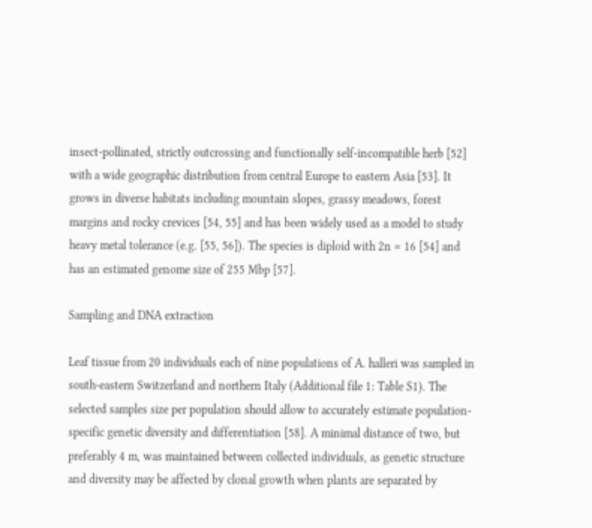insect-pollinated, strictly outcrossing and functionally self-incompatible herb [52] with a wide geographic distribution from central Europe to eastern Asia [53]. It grows in diverse habitats including mountain slopes, grassy meadows, forest margins and rocky crevices [54, 55] and has been widely used as a model to study heavy metal tolerance (e.g. [55, 56]). The species is diploid with 2n = 16 [54] and has an estimated genome size of 255 Mbp [57].

Sampling and DNA extraction

Leaf tissue from 20 individuals each of nine populations of A. halleri was sampled in south-eastern Switzerland and northern Italy (Additional file 1: Table S1). The selected samples size per population should allow to accurately estimate population-specific genetic diversity and differentiation [58]. A minimal distance of two, but preferably 4 m, was maintained between collected individuals, as genetic structure and diversity may be affected by clonal growth when plants are separated by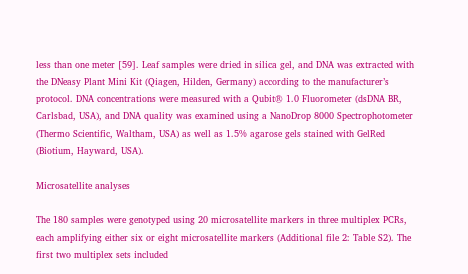less than one meter [59]. Leaf samples were dried in silica gel, and DNA was extracted with the DNeasy Plant Mini Kit (Qiagen, Hilden, Germany) according to the manufacturer’s protocol. DNA concentrations were measured with a Qubit® 1.0 Fluorometer (dsDNA BR, Carlsbad, USA), and DNA quality was examined using a NanoDrop 8000 Spectrophotometer (Thermo Scientific, Waltham, USA) as well as 1.5% agarose gels stained with GelRed (Biotium, Hayward, USA).

Microsatellite analyses

The 180 samples were genotyped using 20 microsatellite markers in three multiplex PCRs, each amplifying either six or eight microsatellite markers (Additional file 2: Table S2). The first two multiplex sets included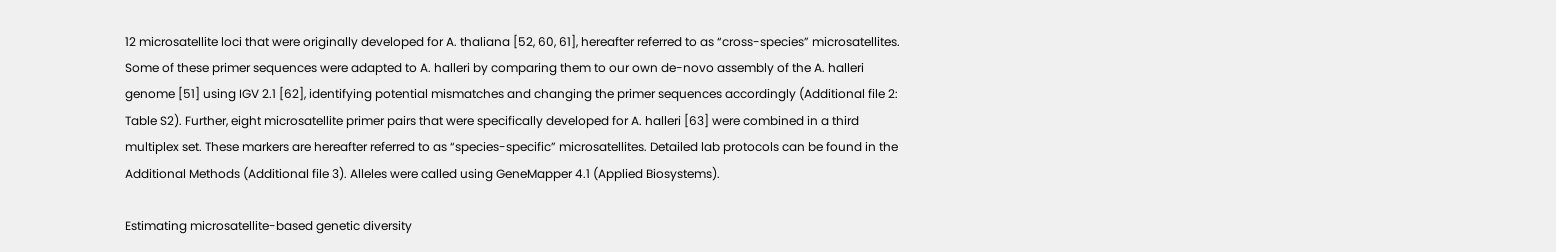12 microsatellite loci that were originally developed for A. thaliana [52, 60, 61], hereafter referred to as “cross-species” microsatellites. Some of these primer sequences were adapted to A. halleri by comparing them to our own de-novo assembly of the A. halleri genome [51] using IGV 2.1 [62], identifying potential mismatches and changing the primer sequences accordingly (Additional file 2: Table S2). Further, eight microsatellite primer pairs that were specifically developed for A. halleri [63] were combined in a third multiplex set. These markers are hereafter referred to as “species-specific” microsatellites. Detailed lab protocols can be found in the Additional Methods (Additional file 3). Alleles were called using GeneMapper 4.1 (Applied Biosystems).

Estimating microsatellite-based genetic diversity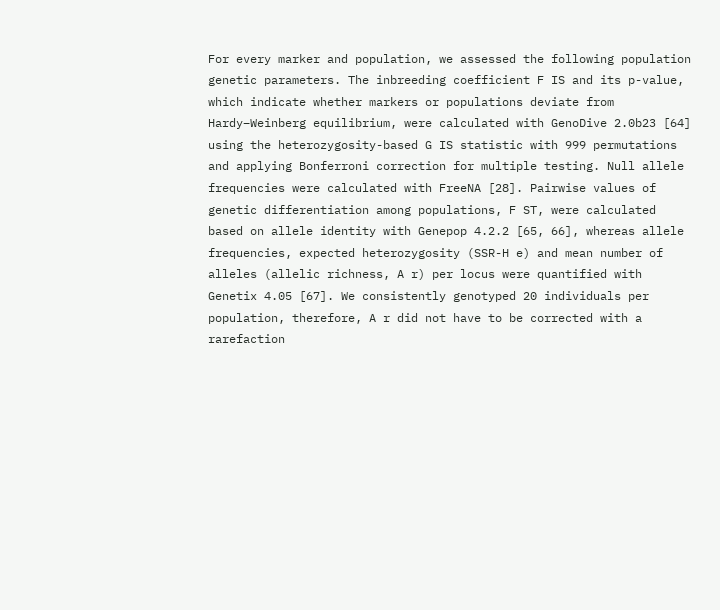For every marker and population, we assessed the following population genetic parameters. The inbreeding coefficient F IS and its p-value, which indicate whether markers or populations deviate from Hardy–Weinberg equilibrium, were calculated with GenoDive 2.0b23 [64] using the heterozygosity-based G IS statistic with 999 permutations and applying Bonferroni correction for multiple testing. Null allele frequencies were calculated with FreeNA [28]. Pairwise values of genetic differentiation among populations, F ST, were calculated based on allele identity with Genepop 4.2.2 [65, 66], whereas allele frequencies, expected heterozygosity (SSR-H e) and mean number of alleles (allelic richness, A r) per locus were quantified with Genetix 4.05 [67]. We consistently genotyped 20 individuals per population, therefore, A r did not have to be corrected with a rarefaction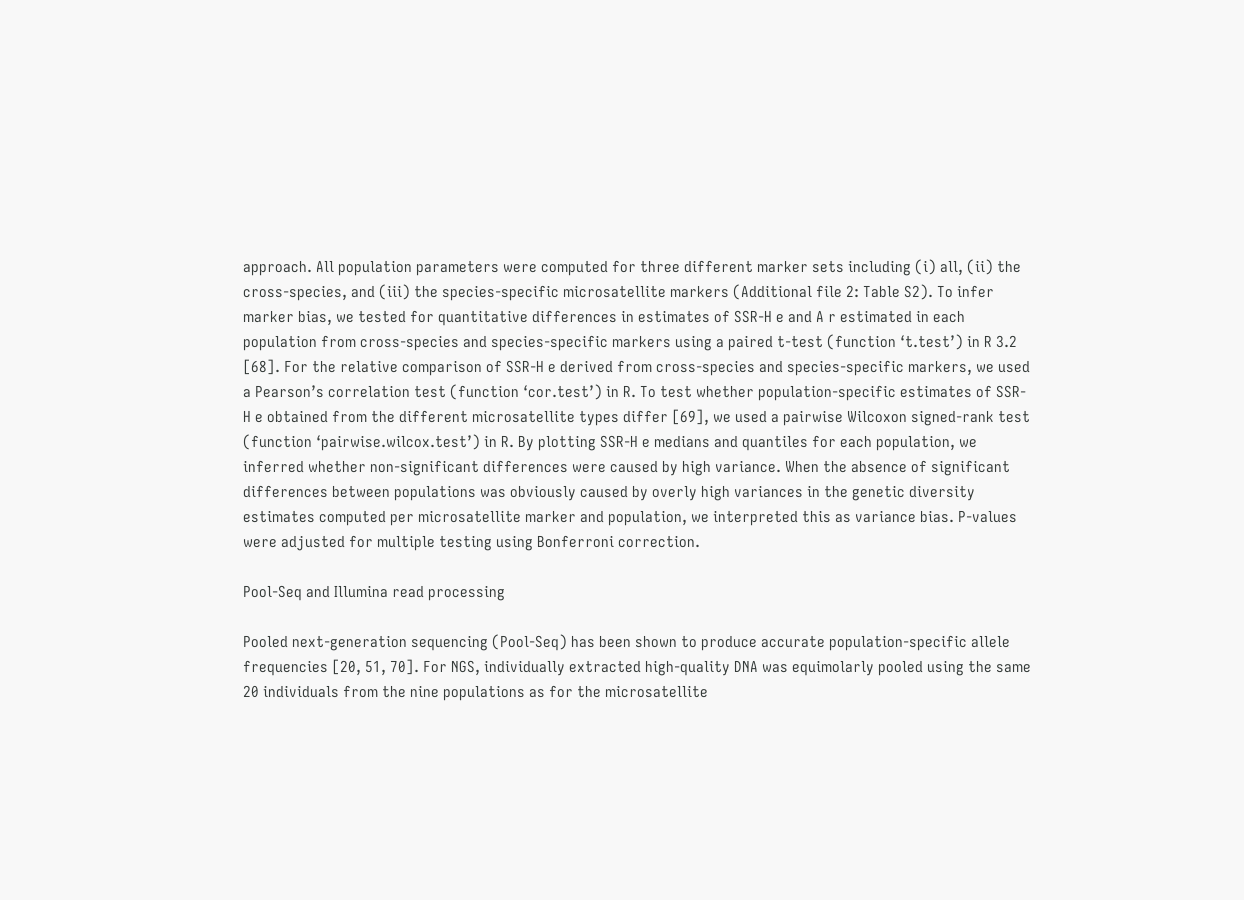approach. All population parameters were computed for three different marker sets including (i) all, (ii) the cross-species, and (iii) the species-specific microsatellite markers (Additional file 2: Table S2). To infer marker bias, we tested for quantitative differences in estimates of SSR-H e and A r estimated in each population from cross-species and species-specific markers using a paired t-test (function ‘t.test’) in R 3.2 [68]. For the relative comparison of SSR-H e derived from cross-species and species-specific markers, we used a Pearson’s correlation test (function ‘cor.test’) in R. To test whether population-specific estimates of SSR-H e obtained from the different microsatellite types differ [69], we used a pairwise Wilcoxon signed-rank test (function ‘pairwise.wilcox.test’) in R. By plotting SSR-H e medians and quantiles for each population, we inferred whether non-significant differences were caused by high variance. When the absence of significant differences between populations was obviously caused by overly high variances in the genetic diversity estimates computed per microsatellite marker and population, we interpreted this as variance bias. P-values were adjusted for multiple testing using Bonferroni correction.

Pool-Seq and Illumina read processing

Pooled next-generation sequencing (Pool-Seq) has been shown to produce accurate population-specific allele frequencies [20, 51, 70]. For NGS, individually extracted high-quality DNA was equimolarly pooled using the same 20 individuals from the nine populations as for the microsatellite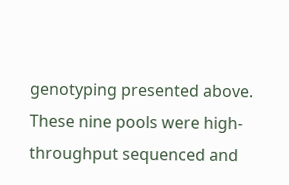genotyping presented above. These nine pools were high-throughput sequenced and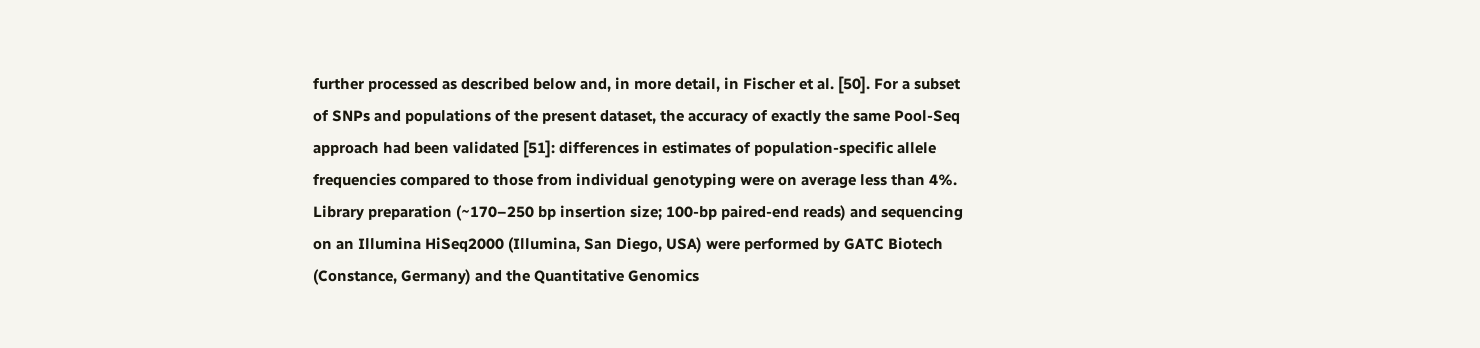further processed as described below and, in more detail, in Fischer et al. [50]. For a subset of SNPs and populations of the present dataset, the accuracy of exactly the same Pool-Seq approach had been validated [51]: differences in estimates of population-specific allele frequencies compared to those from individual genotyping were on average less than 4%. Library preparation (~170–250 bp insertion size; 100-bp paired-end reads) and sequencing on an Illumina HiSeq2000 (Illumina, San Diego, USA) were performed by GATC Biotech (Constance, Germany) and the Quantitative Genomics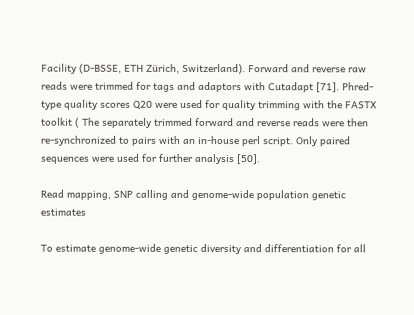Facility (D-BSSE, ETH Zürich, Switzerland). Forward and reverse raw reads were trimmed for tags and adaptors with Cutadapt [71]. Phred-type quality scores Q20 were used for quality trimming with the FASTX toolkit ( The separately trimmed forward and reverse reads were then re-synchronized to pairs with an in-house perl script. Only paired sequences were used for further analysis [50].

Read mapping, SNP calling and genome-wide population genetic estimates

To estimate genome-wide genetic diversity and differentiation for all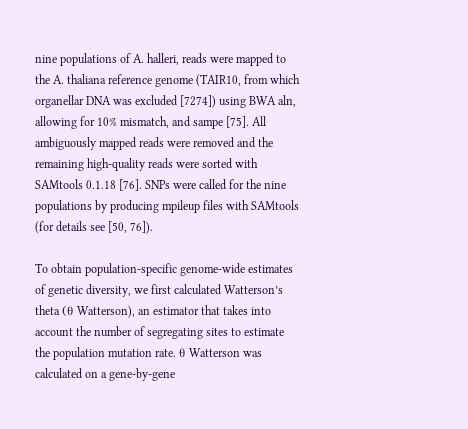nine populations of A. halleri, reads were mapped to the A. thaliana reference genome (TAIR10, from which organellar DNA was excluded [7274]) using BWA aln, allowing for 10% mismatch, and sampe [75]. All ambiguously mapped reads were removed and the remaining high-quality reads were sorted with SAMtools 0.1.18 [76]. SNPs were called for the nine populations by producing mpileup files with SAMtools (for details see [50, 76]).

To obtain population-specific genome-wide estimates of genetic diversity, we first calculated Watterson’s theta (θ Watterson), an estimator that takes into account the number of segregating sites to estimate the population mutation rate. θ Watterson was calculated on a gene-by-gene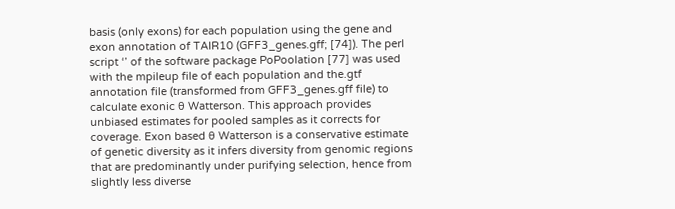basis (only exons) for each population using the gene and exon annotation of TAIR10 (GFF3_genes.gff; [74]). The perl script ‘’ of the software package PoPoolation [77] was used with the mpileup file of each population and the.gtf annotation file (transformed from GFF3_genes.gff file) to calculate exonic θ Watterson. This approach provides unbiased estimates for pooled samples as it corrects for coverage. Exon based θ Watterson is a conservative estimate of genetic diversity as it infers diversity from genomic regions that are predominantly under purifying selection, hence from slightly less diverse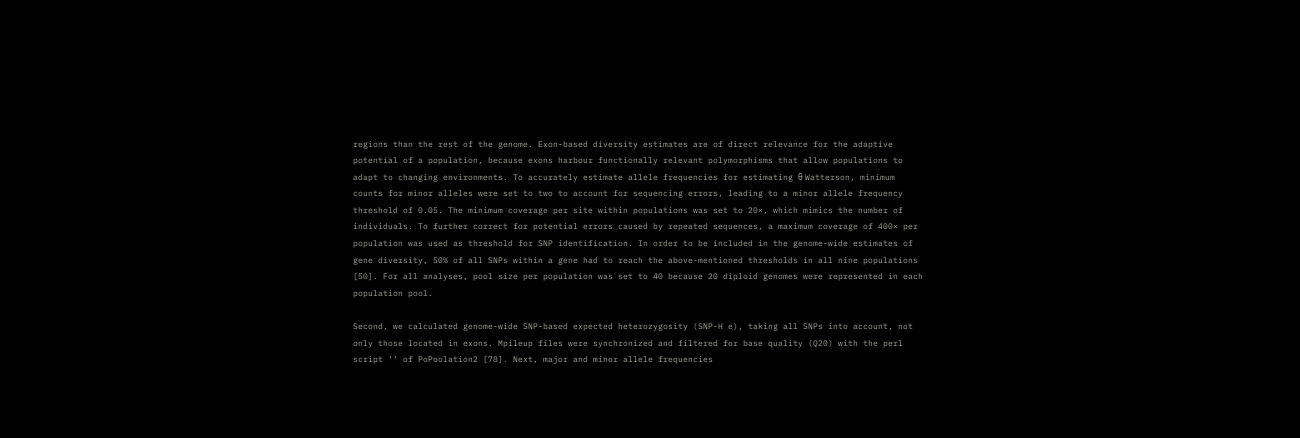regions than the rest of the genome. Exon-based diversity estimates are of direct relevance for the adaptive potential of a population, because exons harbour functionally relevant polymorphisms that allow populations to adapt to changing environments. To accurately estimate allele frequencies for estimating θ Watterson, minimum counts for minor alleles were set to two to account for sequencing errors, leading to a minor allele frequency threshold of 0.05. The minimum coverage per site within populations was set to 20×, which mimics the number of individuals. To further correct for potential errors caused by repeated sequences, a maximum coverage of 400× per population was used as threshold for SNP identification. In order to be included in the genome-wide estimates of gene diversity, 50% of all SNPs within a gene had to reach the above-mentioned thresholds in all nine populations [50]. For all analyses, pool size per population was set to 40 because 20 diploid genomes were represented in each population pool.

Second, we calculated genome-wide SNP-based expected heterozygosity (SNP-H e), taking all SNPs into account, not only those located in exons. Mpileup files were synchronized and filtered for base quality (Q20) with the perl script ‘’ of PoPoolation2 [78]. Next, major and minor allele frequencies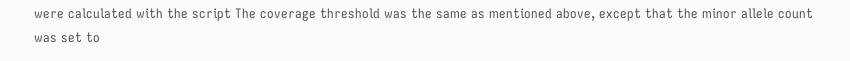were calculated with the script The coverage threshold was the same as mentioned above, except that the minor allele count was set to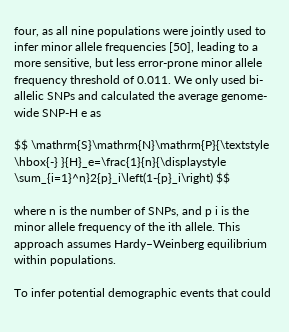four, as all nine populations were jointly used to infer minor allele frequencies [50], leading to a more sensitive, but less error-prone minor allele frequency threshold of 0.011. We only used bi-allelic SNPs and calculated the average genome-wide SNP-H e as

$$ \mathrm{S}\mathrm{N}\mathrm{P}{\textstyle \hbox{-} }{H}_e=\frac{1}{n}{\displaystyle \sum_{i=1}^n}2{p}_i\left(1-{p}_i\right) $$

where n is the number of SNPs, and p i is the minor allele frequency of the ith allele. This approach assumes Hardy–Weinberg equilibrium within populations.

To infer potential demographic events that could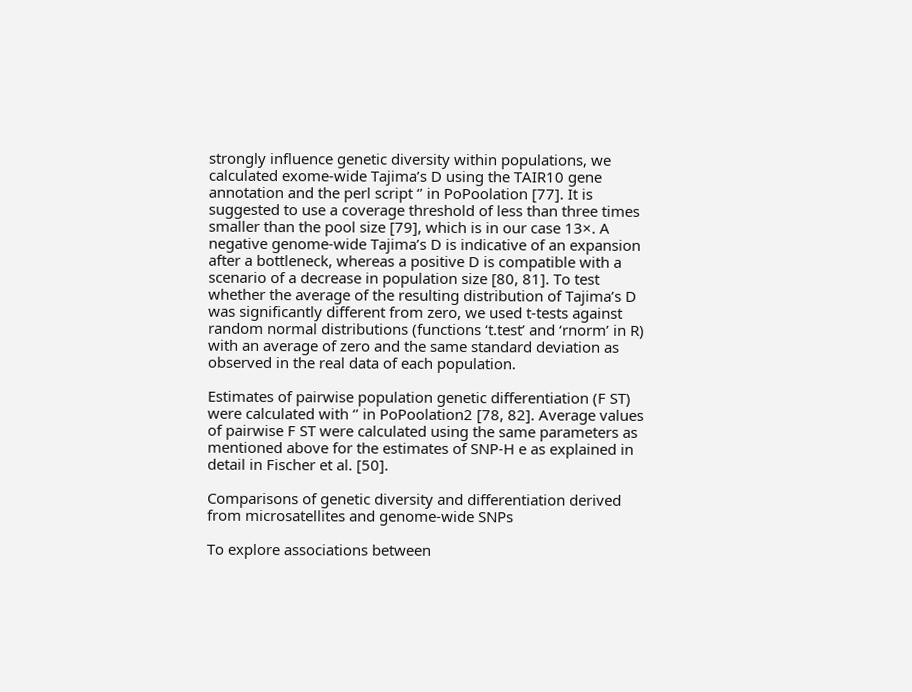strongly influence genetic diversity within populations, we calculated exome-wide Tajima’s D using the TAIR10 gene annotation and the perl script ‘’ in PoPoolation [77]. It is suggested to use a coverage threshold of less than three times smaller than the pool size [79], which is in our case 13×. A negative genome-wide Tajima’s D is indicative of an expansion after a bottleneck, whereas a positive D is compatible with a scenario of a decrease in population size [80, 81]. To test whether the average of the resulting distribution of Tajima’s D was significantly different from zero, we used t-tests against random normal distributions (functions ‘t.test’ and ‘rnorm’ in R) with an average of zero and the same standard deviation as observed in the real data of each population.

Estimates of pairwise population genetic differentiation (F ST) were calculated with ‘’ in PoPoolation2 [78, 82]. Average values of pairwise F ST were calculated using the same parameters as mentioned above for the estimates of SNP-H e as explained in detail in Fischer et al. [50].

Comparisons of genetic diversity and differentiation derived from microsatellites and genome-wide SNPs

To explore associations between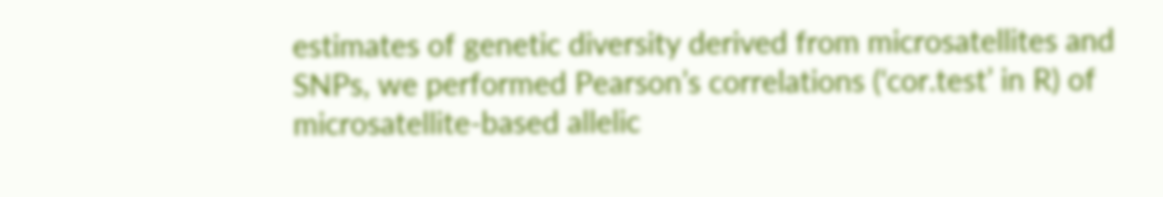estimates of genetic diversity derived from microsatellites and SNPs, we performed Pearson’s correlations (‘cor.test’ in R) of microsatellite-based allelic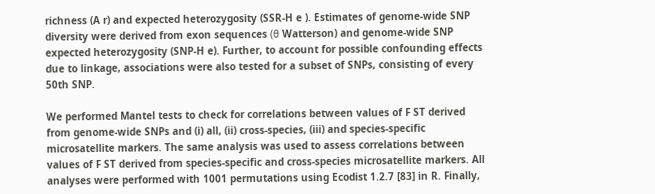richness (A r) and expected heterozygosity (SSR-H e ). Estimates of genome-wide SNP diversity were derived from exon sequences (θ Watterson) and genome-wide SNP expected heterozygosity (SNP-H e). Further, to account for possible confounding effects due to linkage, associations were also tested for a subset of SNPs, consisting of every 50th SNP.

We performed Mantel tests to check for correlations between values of F ST derived from genome-wide SNPs and (i) all, (ii) cross-species, (iii) and species-specific microsatellite markers. The same analysis was used to assess correlations between values of F ST derived from species-specific and cross-species microsatellite markers. All analyses were performed with 1001 permutations using Ecodist 1.2.7 [83] in R. Finally,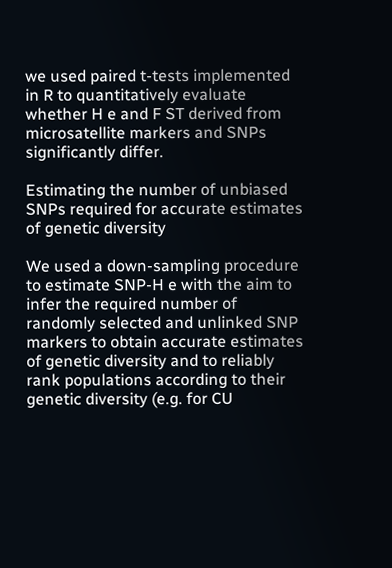we used paired t-tests implemented in R to quantitatively evaluate whether H e and F ST derived from microsatellite markers and SNPs significantly differ.

Estimating the number of unbiased SNPs required for accurate estimates of genetic diversity

We used a down-sampling procedure to estimate SNP-H e with the aim to infer the required number of randomly selected and unlinked SNP markers to obtain accurate estimates of genetic diversity and to reliably rank populations according to their genetic diversity (e.g. for CU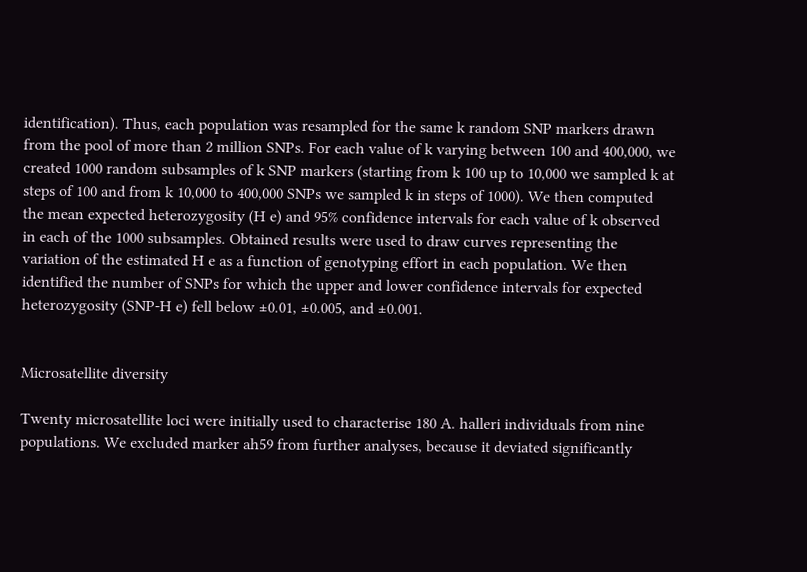identification). Thus, each population was resampled for the same k random SNP markers drawn from the pool of more than 2 million SNPs. For each value of k varying between 100 and 400,000, we created 1000 random subsamples of k SNP markers (starting from k 100 up to 10,000 we sampled k at steps of 100 and from k 10,000 to 400,000 SNPs we sampled k in steps of 1000). We then computed the mean expected heterozygosity (H e) and 95% confidence intervals for each value of k observed in each of the 1000 subsamples. Obtained results were used to draw curves representing the variation of the estimated H e as a function of genotyping effort in each population. We then identified the number of SNPs for which the upper and lower confidence intervals for expected heterozygosity (SNP-H e) fell below ±0.01, ±0.005, and ±0.001.


Microsatellite diversity

Twenty microsatellite loci were initially used to characterise 180 A. halleri individuals from nine populations. We excluded marker ah59 from further analyses, because it deviated significantly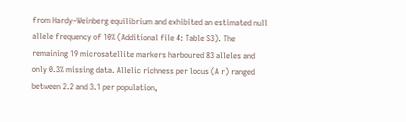from Hardy–Weinberg equilibrium and exhibited an estimated null allele frequency of 10% (Additional file 4: Table S3). The remaining 19 microsatellite markers harboured 83 alleles and only 0.3% missing data. Allelic richness per locus (A r) ranged between 2.2 and 3.1 per population,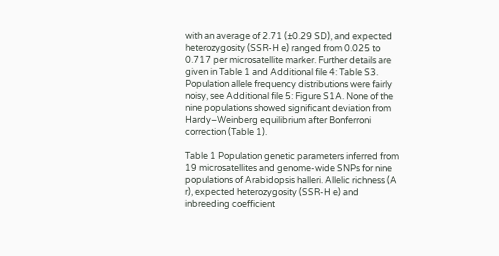with an average of 2.71 (±0.29 SD), and expected heterozygosity (SSR-H e) ranged from 0.025 to 0.717 per microsatellite marker. Further details are given in Table 1 and Additional file 4: Table S3. Population allele frequency distributions were fairly noisy, see Additional file 5: Figure S1A. None of the nine populations showed significant deviation from Hardy–Weinberg equilibrium after Bonferroni correction (Table 1).

Table 1 Population genetic parameters inferred from 19 microsatellites and genome-wide SNPs for nine populations of Arabidopsis halleri. Allelic richness (A r), expected heterozygosity (SSR-H e) and inbreeding coefficient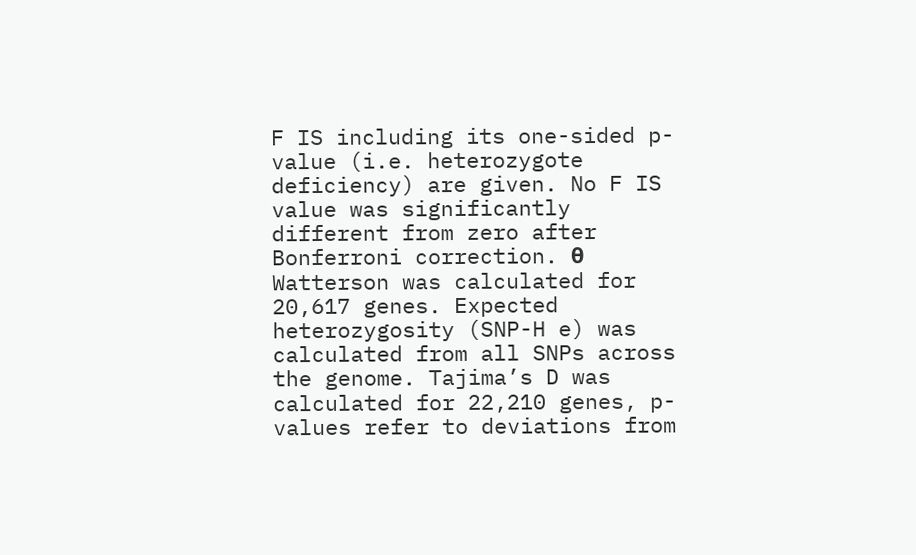F IS including its one-sided p-value (i.e. heterozygote deficiency) are given. No F IS value was significantly different from zero after Bonferroni correction. θ Watterson was calculated for 20,617 genes. Expected heterozygosity (SNP-H e) was calculated from all SNPs across the genome. Tajima’s D was calculated for 22,210 genes, p-values refer to deviations from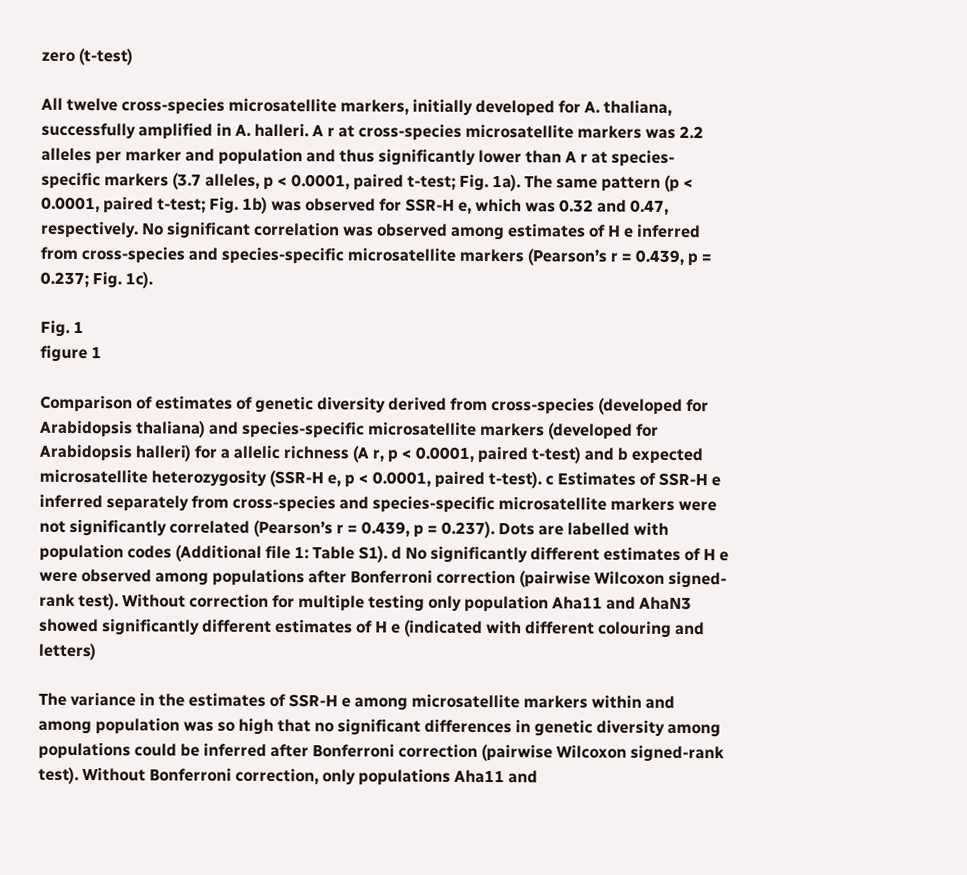zero (t-test)

All twelve cross-species microsatellite markers, initially developed for A. thaliana, successfully amplified in A. halleri. A r at cross-species microsatellite markers was 2.2 alleles per marker and population and thus significantly lower than A r at species-specific markers (3.7 alleles, p < 0.0001, paired t-test; Fig. 1a). The same pattern (p < 0.0001, paired t-test; Fig. 1b) was observed for SSR-H e, which was 0.32 and 0.47, respectively. No significant correlation was observed among estimates of H e inferred from cross-species and species-specific microsatellite markers (Pearson’s r = 0.439, p = 0.237; Fig. 1c).

Fig. 1
figure 1

Comparison of estimates of genetic diversity derived from cross-species (developed for Arabidopsis thaliana) and species-specific microsatellite markers (developed for Arabidopsis halleri) for a allelic richness (A r, p < 0.0001, paired t-test) and b expected microsatellite heterozygosity (SSR-H e, p < 0.0001, paired t-test). c Estimates of SSR-H e inferred separately from cross-species and species-specific microsatellite markers were not significantly correlated (Pearson’s r = 0.439, p = 0.237). Dots are labelled with population codes (Additional file 1: Table S1). d No significantly different estimates of H e were observed among populations after Bonferroni correction (pairwise Wilcoxon signed-rank test). Without correction for multiple testing only population Aha11 and AhaN3 showed significantly different estimates of H e (indicated with different colouring and letters)

The variance in the estimates of SSR-H e among microsatellite markers within and among population was so high that no significant differences in genetic diversity among populations could be inferred after Bonferroni correction (pairwise Wilcoxon signed-rank test). Without Bonferroni correction, only populations Aha11 and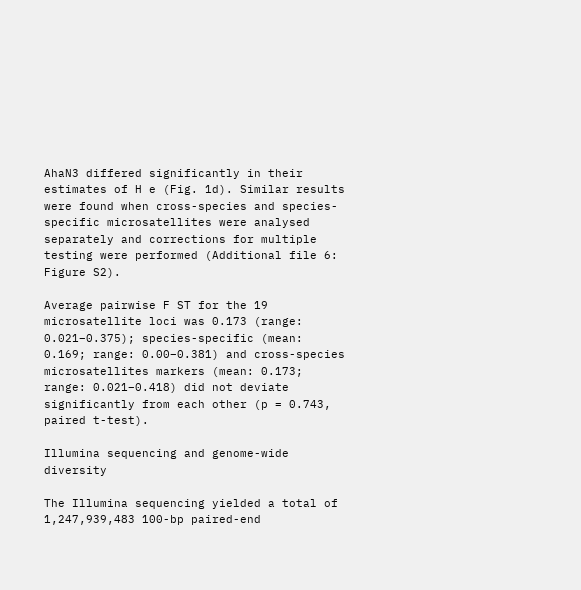AhaN3 differed significantly in their estimates of H e (Fig. 1d). Similar results were found when cross-species and species-specific microsatellites were analysed separately and corrections for multiple testing were performed (Additional file 6: Figure S2).

Average pairwise F ST for the 19 microsatellite loci was 0.173 (range: 0.021–0.375); species-specific (mean: 0.169; range: 0.00–0.381) and cross-species microsatellites markers (mean: 0.173; range: 0.021–0.418) did not deviate significantly from each other (p = 0.743, paired t-test).

Illumina sequencing and genome-wide diversity

The Illumina sequencing yielded a total of 1,247,939,483 100-bp paired-end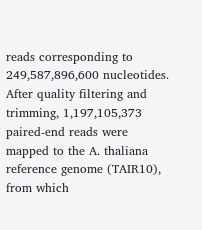reads corresponding to 249,587,896,600 nucleotides. After quality filtering and trimming, 1,197,105,373 paired-end reads were mapped to the A. thaliana reference genome (TAIR10), from which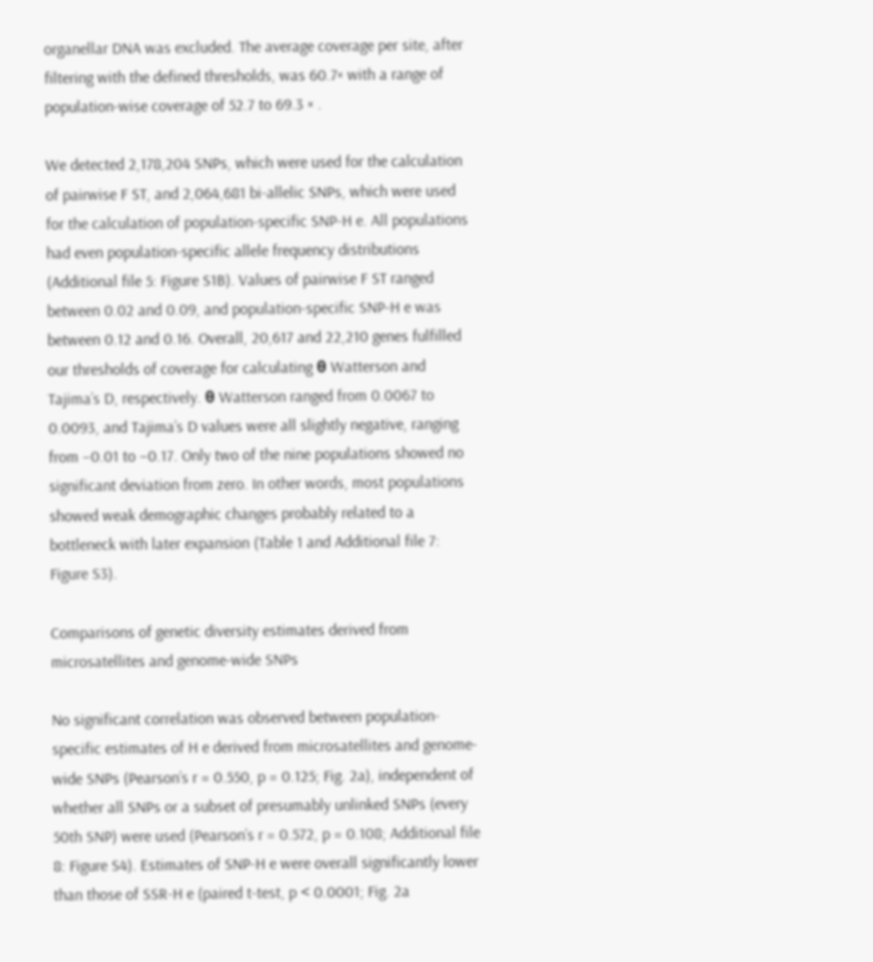organellar DNA was excluded. The average coverage per site, after filtering with the defined thresholds, was 60.7× with a range of population-wise coverage of 52.7 to 69.3 × .

We detected 2,178,204 SNPs, which were used for the calculation of pairwise F ST, and 2,064,681 bi-allelic SNPs, which were used for the calculation of population-specific SNP-H e. All populations had even population-specific allele frequency distributions (Additional file 5: Figure S1B). Values of pairwise F ST ranged between 0.02 and 0.09, and population-specific SNP-H e was between 0.12 and 0.16. Overall, 20,617 and 22,210 genes fulfilled our thresholds of coverage for calculating θ Watterson and Tajima’s D, respectively. θ Watterson ranged from 0.0067 to 0.0093, and Tajima’s D values were all slightly negative, ranging from −0.01 to −0.17. Only two of the nine populations showed no significant deviation from zero. In other words, most populations showed weak demographic changes probably related to a bottleneck with later expansion (Table 1 and Additional file 7: Figure S3).

Comparisons of genetic diversity estimates derived from microsatellites and genome-wide SNPs

No significant correlation was observed between population-specific estimates of H e derived from microsatellites and genome-wide SNPs (Pearson’s r = 0.550, p = 0.125; Fig. 2a), independent of whether all SNPs or a subset of presumably unlinked SNPs (every 50th SNP) were used (Pearson’s r = 0.572, p = 0.108; Additional file 8: Figure S4). Estimates of SNP-H e were overall significantly lower than those of SSR-H e (paired t-test, p < 0.0001; Fig. 2a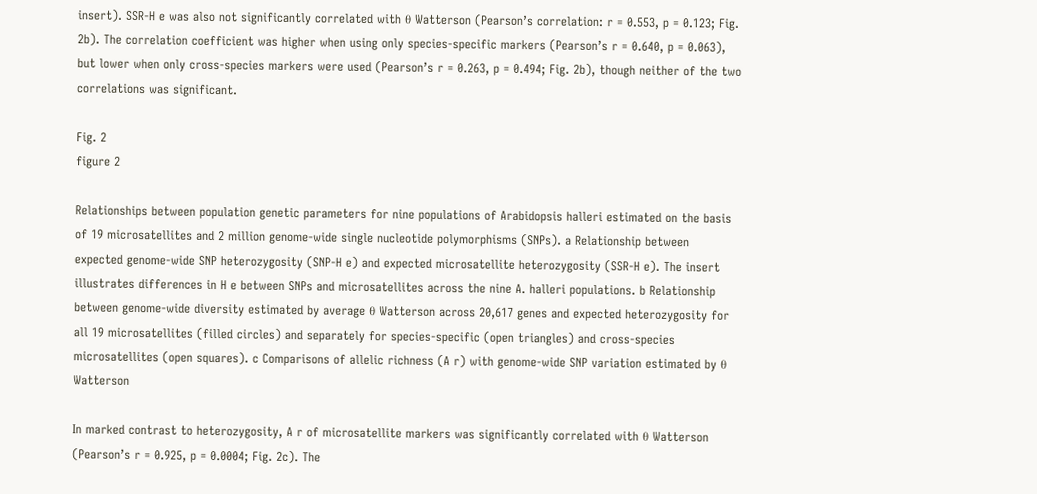insert). SSR-H e was also not significantly correlated with θ Watterson (Pearson’s correlation: r = 0.553, p = 0.123; Fig. 2b). The correlation coefficient was higher when using only species-specific markers (Pearson’s r = 0.640, p = 0.063), but lower when only cross-species markers were used (Pearson’s r = 0.263, p = 0.494; Fig. 2b), though neither of the two correlations was significant.

Fig. 2
figure 2

Relationships between population genetic parameters for nine populations of Arabidopsis halleri estimated on the basis of 19 microsatellites and 2 million genome-wide single nucleotide polymorphisms (SNPs). a Relationship between expected genome-wide SNP heterozygosity (SNP-H e) and expected microsatellite heterozygosity (SSR-H e). The insert illustrates differences in H e between SNPs and microsatellites across the nine A. halleri populations. b Relationship between genome-wide diversity estimated by average θ Watterson across 20,617 genes and expected heterozygosity for all 19 microsatellites (filled circles) and separately for species-specific (open triangles) and cross-species microsatellites (open squares). c Comparisons of allelic richness (A r) with genome-wide SNP variation estimated by θ Watterson

In marked contrast to heterozygosity, A r of microsatellite markers was significantly correlated with θ Watterson (Pearson’s r = 0.925, p = 0.0004; Fig. 2c). The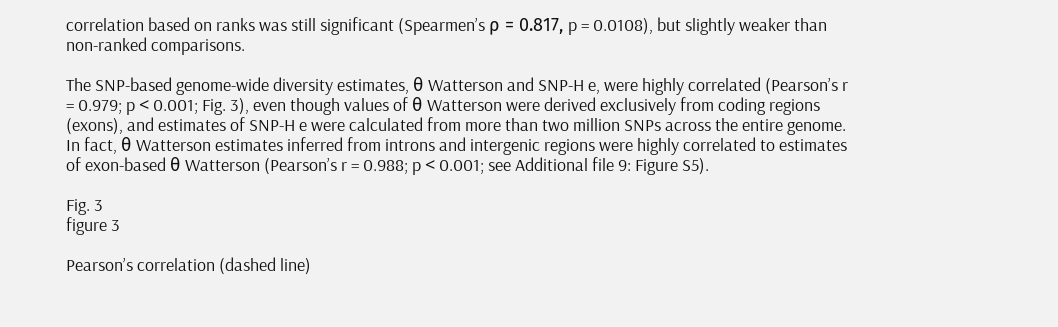correlation based on ranks was still significant (Spearmen’s ρ = 0.817, p = 0.0108), but slightly weaker than non-ranked comparisons.

The SNP-based genome-wide diversity estimates, θ Watterson and SNP-H e, were highly correlated (Pearson’s r = 0.979; p < 0.001; Fig. 3), even though values of θ Watterson were derived exclusively from coding regions (exons), and estimates of SNP-H e were calculated from more than two million SNPs across the entire genome. In fact, θ Watterson estimates inferred from introns and intergenic regions were highly correlated to estimates of exon-based θ Watterson (Pearson’s r = 0.988; p < 0.001; see Additional file 9: Figure S5).

Fig. 3
figure 3

Pearson’s correlation (dashed line)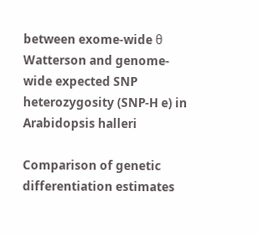between exome-wide θ Watterson and genome-wide expected SNP heterozygosity (SNP-H e) in Arabidopsis halleri

Comparison of genetic differentiation estimates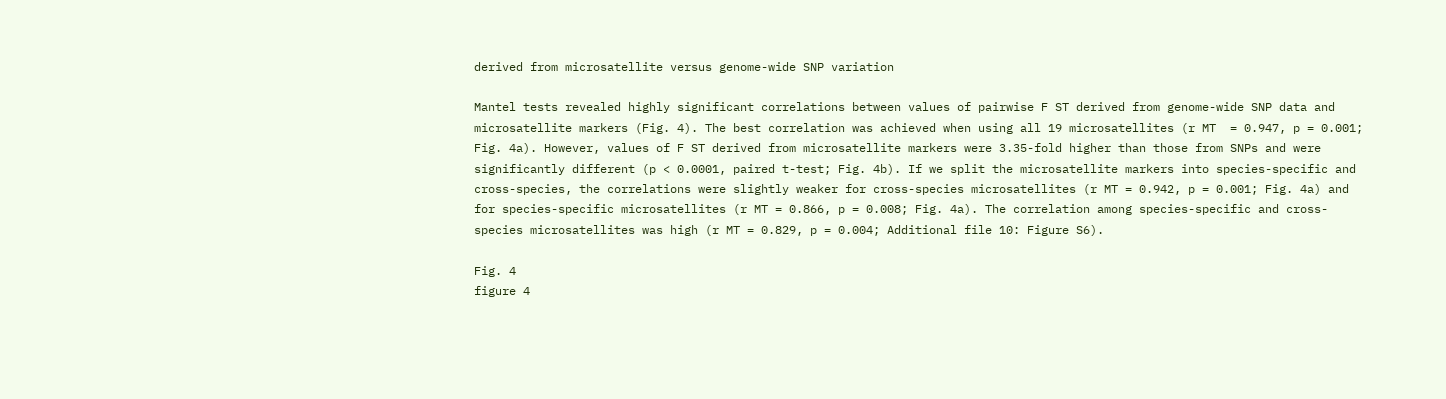derived from microsatellite versus genome-wide SNP variation

Mantel tests revealed highly significant correlations between values of pairwise F ST derived from genome-wide SNP data and microsatellite markers (Fig. 4). The best correlation was achieved when using all 19 microsatellites (r MT  = 0.947, p = 0.001; Fig. 4a). However, values of F ST derived from microsatellite markers were 3.35-fold higher than those from SNPs and were significantly different (p < 0.0001, paired t-test; Fig. 4b). If we split the microsatellite markers into species-specific and cross-species, the correlations were slightly weaker for cross-species microsatellites (r MT = 0.942, p = 0.001; Fig. 4a) and for species-specific microsatellites (r MT = 0.866, p = 0.008; Fig. 4a). The correlation among species-specific and cross-species microsatellites was high (r MT = 0.829, p = 0.004; Additional file 10: Figure S6).

Fig. 4
figure 4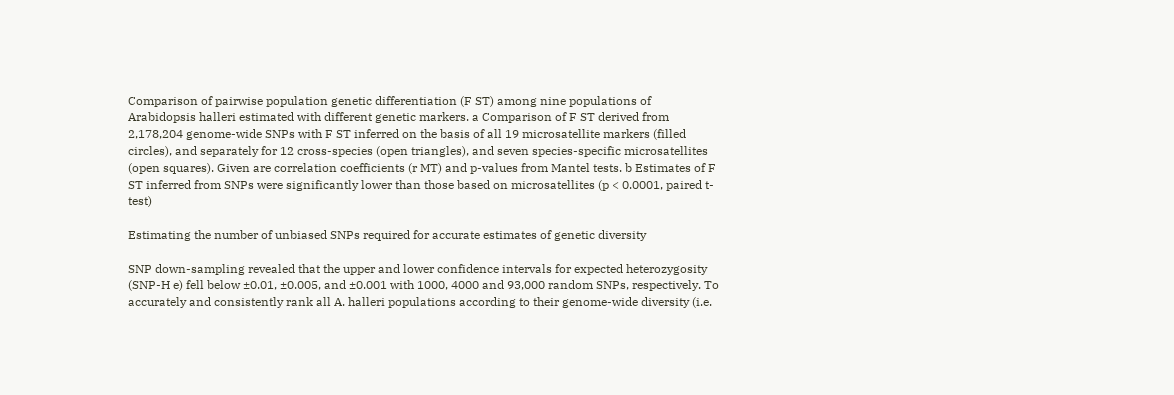Comparison of pairwise population genetic differentiation (F ST) among nine populations of Arabidopsis halleri estimated with different genetic markers. a Comparison of F ST derived from 2,178,204 genome-wide SNPs with F ST inferred on the basis of all 19 microsatellite markers (filled circles), and separately for 12 cross-species (open triangles), and seven species-specific microsatellites (open squares). Given are correlation coefficients (r MT) and p-values from Mantel tests. b Estimates of F ST inferred from SNPs were significantly lower than those based on microsatellites (p < 0.0001, paired t-test)

Estimating the number of unbiased SNPs required for accurate estimates of genetic diversity

SNP down-sampling revealed that the upper and lower confidence intervals for expected heterozygosity (SNP-H e) fell below ±0.01, ±0.005, and ±0.001 with 1000, 4000 and 93,000 random SNPs, respectively. To accurately and consistently rank all A. halleri populations according to their genome-wide diversity (i.e.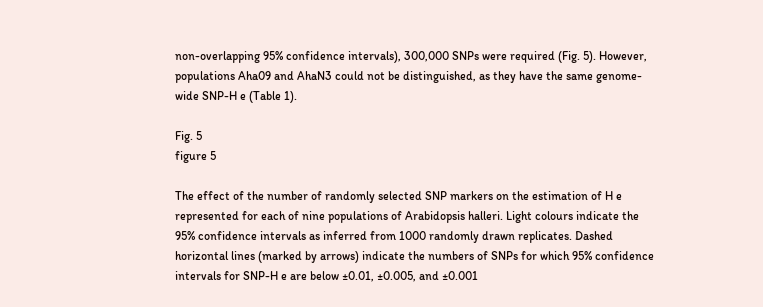non-overlapping 95% confidence intervals), 300,000 SNPs were required (Fig. 5). However, populations Aha09 and AhaN3 could not be distinguished, as they have the same genome-wide SNP-H e (Table 1).

Fig. 5
figure 5

The effect of the number of randomly selected SNP markers on the estimation of H e represented for each of nine populations of Arabidopsis halleri. Light colours indicate the 95% confidence intervals as inferred from 1000 randomly drawn replicates. Dashed horizontal lines (marked by arrows) indicate the numbers of SNPs for which 95% confidence intervals for SNP-H e are below ±0.01, ±0.005, and ±0.001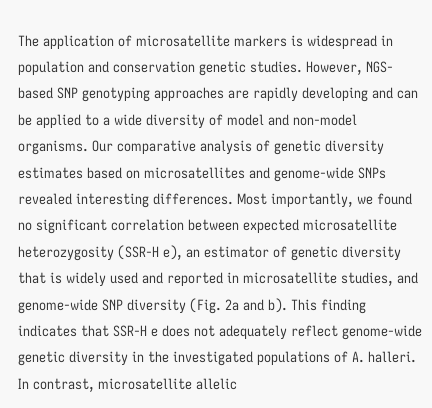The application of microsatellite markers is widespread in population and conservation genetic studies. However, NGS-based SNP genotyping approaches are rapidly developing and can be applied to a wide diversity of model and non-model organisms. Our comparative analysis of genetic diversity estimates based on microsatellites and genome-wide SNPs revealed interesting differences. Most importantly, we found no significant correlation between expected microsatellite heterozygosity (SSR-H e), an estimator of genetic diversity that is widely used and reported in microsatellite studies, and genome-wide SNP diversity (Fig. 2a and b). This finding indicates that SSR-H e does not adequately reflect genome-wide genetic diversity in the investigated populations of A. halleri. In contrast, microsatellite allelic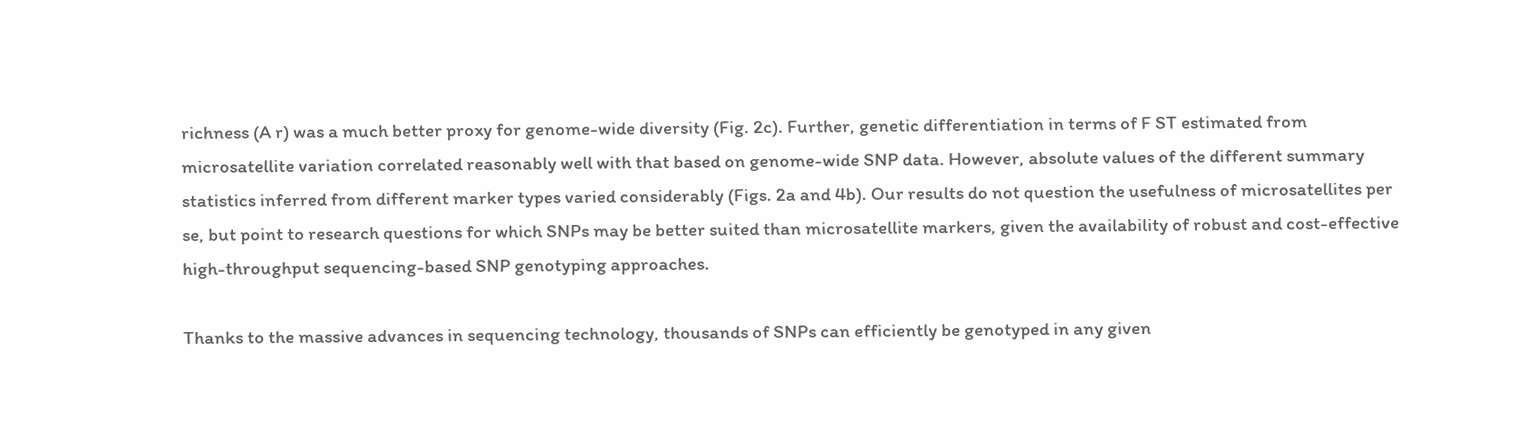richness (A r) was a much better proxy for genome-wide diversity (Fig. 2c). Further, genetic differentiation in terms of F ST estimated from microsatellite variation correlated reasonably well with that based on genome-wide SNP data. However, absolute values of the different summary statistics inferred from different marker types varied considerably (Figs. 2a and 4b). Our results do not question the usefulness of microsatellites per se, but point to research questions for which SNPs may be better suited than microsatellite markers, given the availability of robust and cost-effective high-throughput sequencing-based SNP genotyping approaches.

Thanks to the massive advances in sequencing technology, thousands of SNPs can efficiently be genotyped in any given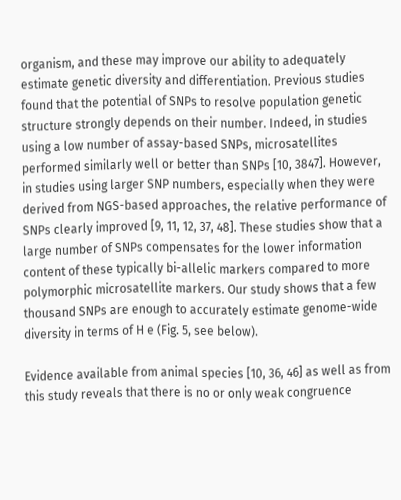organism, and these may improve our ability to adequately estimate genetic diversity and differentiation. Previous studies found that the potential of SNPs to resolve population genetic structure strongly depends on their number. Indeed, in studies using a low number of assay-based SNPs, microsatellites performed similarly well or better than SNPs [10, 3847]. However, in studies using larger SNP numbers, especially when they were derived from NGS-based approaches, the relative performance of SNPs clearly improved [9, 11, 12, 37, 48]. These studies show that a large number of SNPs compensates for the lower information content of these typically bi-allelic markers compared to more polymorphic microsatellite markers. Our study shows that a few thousand SNPs are enough to accurately estimate genome-wide diversity in terms of H e (Fig. 5, see below).

Evidence available from animal species [10, 36, 46] as well as from this study reveals that there is no or only weak congruence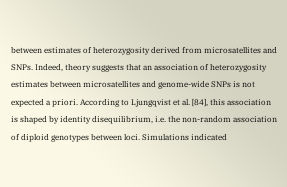between estimates of heterozygosity derived from microsatellites and SNPs. Indeed, theory suggests that an association of heterozygosity estimates between microsatellites and genome-wide SNPs is not expected a priori. According to Ljungqvist et al. [84], this association is shaped by identity disequilibrium, i.e. the non-random association of diploid genotypes between loci. Simulations indicated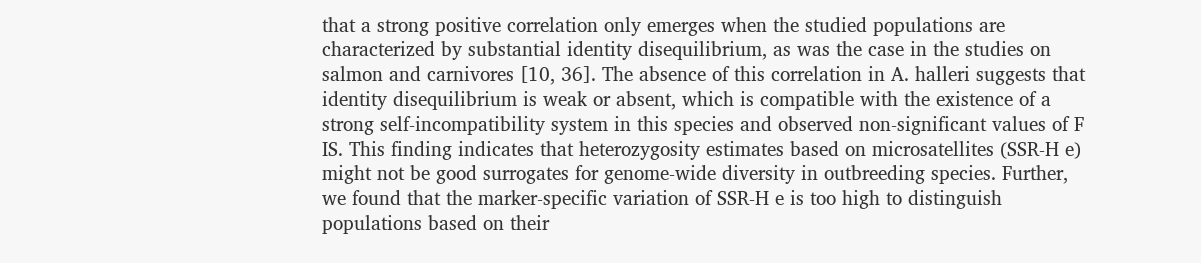that a strong positive correlation only emerges when the studied populations are characterized by substantial identity disequilibrium, as was the case in the studies on salmon and carnivores [10, 36]. The absence of this correlation in A. halleri suggests that identity disequilibrium is weak or absent, which is compatible with the existence of a strong self-incompatibility system in this species and observed non-significant values of F IS. This finding indicates that heterozygosity estimates based on microsatellites (SSR-H e) might not be good surrogates for genome-wide diversity in outbreeding species. Further, we found that the marker-specific variation of SSR-H e is too high to distinguish populations based on their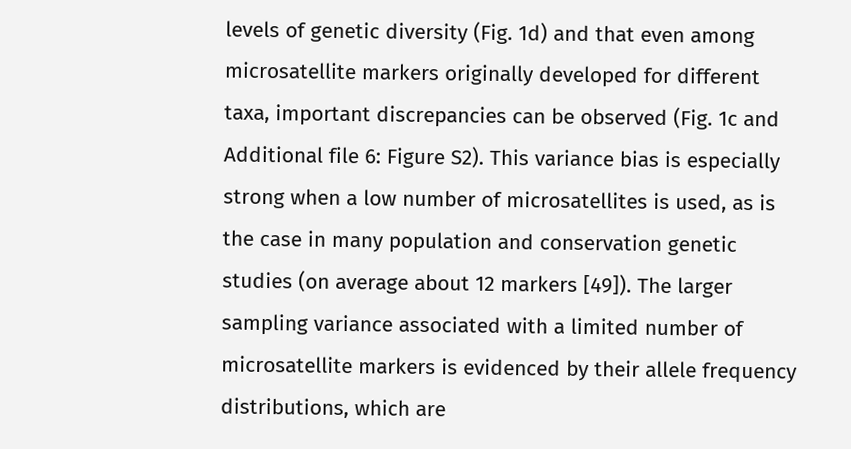levels of genetic diversity (Fig. 1d) and that even among microsatellite markers originally developed for different taxa, important discrepancies can be observed (Fig. 1c and Additional file 6: Figure S2). This variance bias is especially strong when a low number of microsatellites is used, as is the case in many population and conservation genetic studies (on average about 12 markers [49]). The larger sampling variance associated with a limited number of microsatellite markers is evidenced by their allele frequency distributions, which are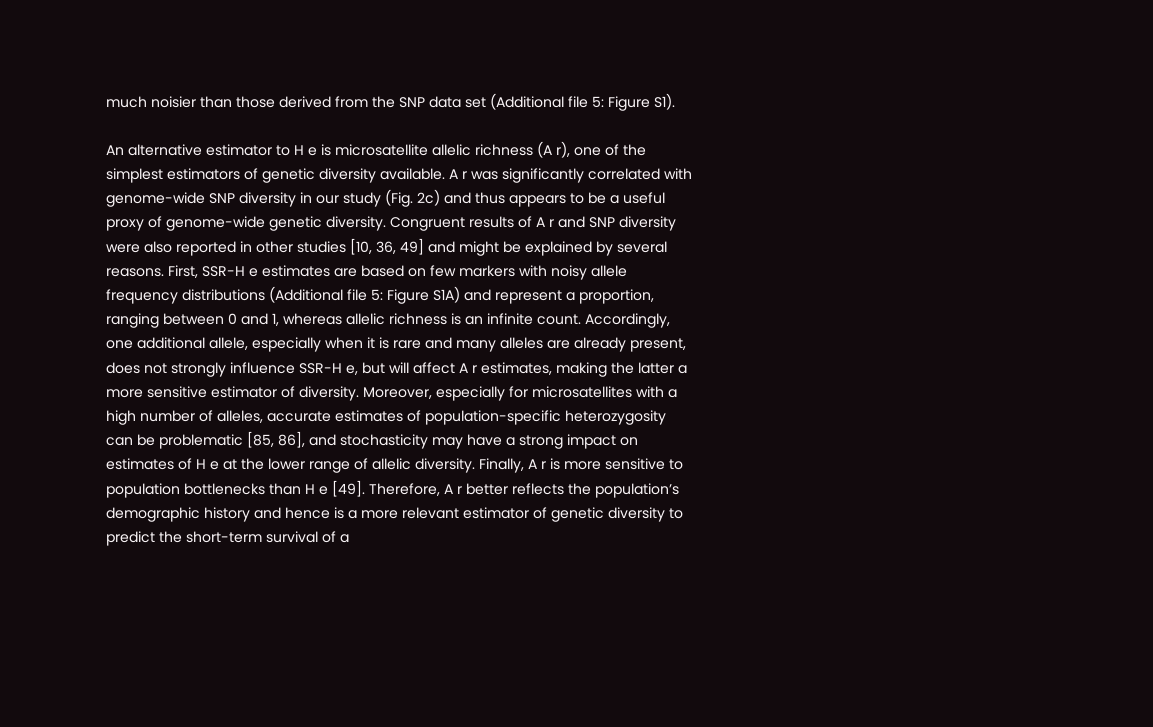much noisier than those derived from the SNP data set (Additional file 5: Figure S1).

An alternative estimator to H e is microsatellite allelic richness (A r), one of the simplest estimators of genetic diversity available. A r was significantly correlated with genome-wide SNP diversity in our study (Fig. 2c) and thus appears to be a useful proxy of genome-wide genetic diversity. Congruent results of A r and SNP diversity were also reported in other studies [10, 36, 49] and might be explained by several reasons. First, SSR-H e estimates are based on few markers with noisy allele frequency distributions (Additional file 5: Figure S1A) and represent a proportion, ranging between 0 and 1, whereas allelic richness is an infinite count. Accordingly, one additional allele, especially when it is rare and many alleles are already present, does not strongly influence SSR-H e, but will affect A r estimates, making the latter a more sensitive estimator of diversity. Moreover, especially for microsatellites with a high number of alleles, accurate estimates of population-specific heterozygosity can be problematic [85, 86], and stochasticity may have a strong impact on estimates of H e at the lower range of allelic diversity. Finally, A r is more sensitive to population bottlenecks than H e [49]. Therefore, A r better reflects the population’s demographic history and hence is a more relevant estimator of genetic diversity to predict the short-term survival of a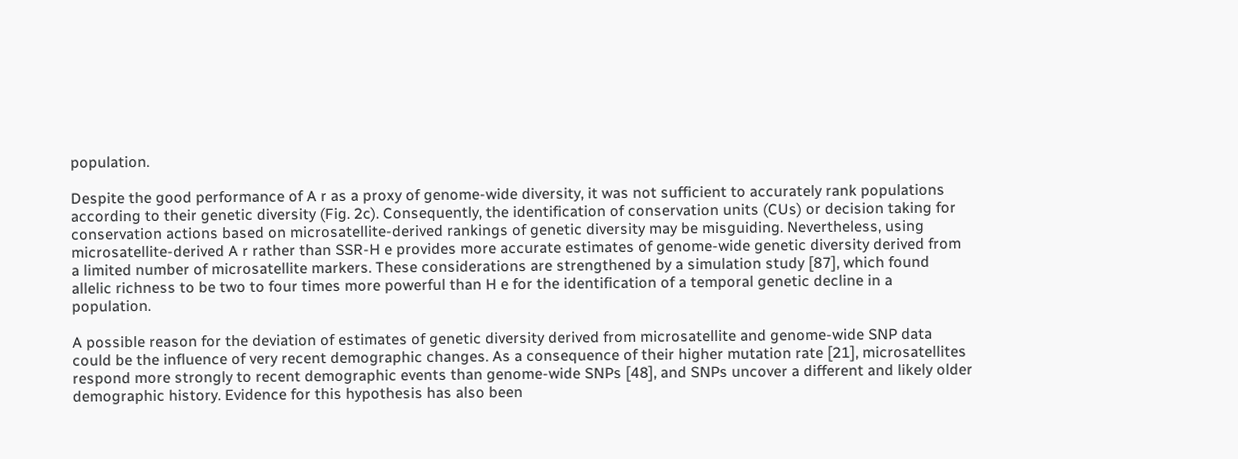population.

Despite the good performance of A r as a proxy of genome-wide diversity, it was not sufficient to accurately rank populations according to their genetic diversity (Fig. 2c). Consequently, the identification of conservation units (CUs) or decision taking for conservation actions based on microsatellite-derived rankings of genetic diversity may be misguiding. Nevertheless, using microsatellite-derived A r rather than SSR-H e provides more accurate estimates of genome-wide genetic diversity derived from a limited number of microsatellite markers. These considerations are strengthened by a simulation study [87], which found allelic richness to be two to four times more powerful than H e for the identification of a temporal genetic decline in a population.

A possible reason for the deviation of estimates of genetic diversity derived from microsatellite and genome-wide SNP data could be the influence of very recent demographic changes. As a consequence of their higher mutation rate [21], microsatellites respond more strongly to recent demographic events than genome-wide SNPs [48], and SNPs uncover a different and likely older demographic history. Evidence for this hypothesis has also been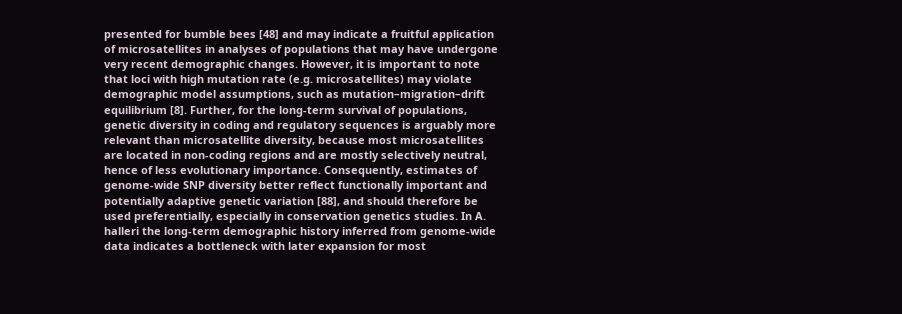presented for bumble bees [48] and may indicate a fruitful application of microsatellites in analyses of populations that may have undergone very recent demographic changes. However, it is important to note that loci with high mutation rate (e.g. microsatellites) may violate demographic model assumptions, such as mutation–migration–drift equilibrium [8]. Further, for the long-term survival of populations, genetic diversity in coding and regulatory sequences is arguably more relevant than microsatellite diversity, because most microsatellites are located in non-coding regions and are mostly selectively neutral, hence of less evolutionary importance. Consequently, estimates of genome-wide SNP diversity better reflect functionally important and potentially adaptive genetic variation [88], and should therefore be used preferentially, especially in conservation genetics studies. In A. halleri the long-term demographic history inferred from genome-wide data indicates a bottleneck with later expansion for most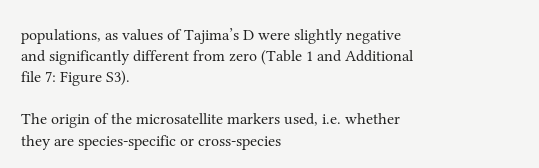populations, as values of Tajima’s D were slightly negative and significantly different from zero (Table 1 and Additional file 7: Figure S3).

The origin of the microsatellite markers used, i.e. whether they are species-specific or cross-species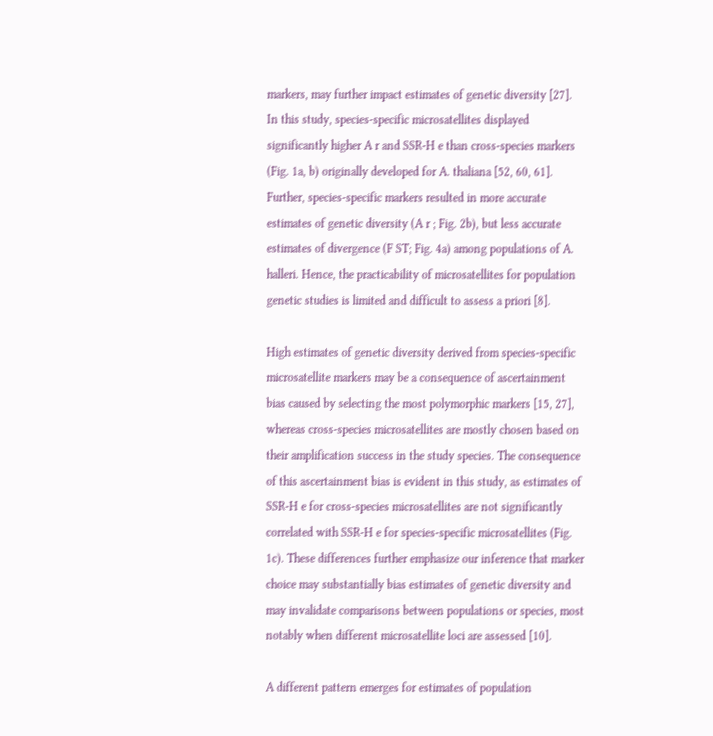markers, may further impact estimates of genetic diversity [27]. In this study, species-specific microsatellites displayed significantly higher A r and SSR-H e than cross-species markers (Fig. 1a, b) originally developed for A. thaliana [52, 60, 61]. Further, species-specific markers resulted in more accurate estimates of genetic diversity (A r ; Fig. 2b), but less accurate estimates of divergence (F ST; Fig. 4a) among populations of A. halleri. Hence, the practicability of microsatellites for population genetic studies is limited and difficult to assess a priori [8].

High estimates of genetic diversity derived from species-specific microsatellite markers may be a consequence of ascertainment bias caused by selecting the most polymorphic markers [15, 27], whereas cross-species microsatellites are mostly chosen based on their amplification success in the study species. The consequence of this ascertainment bias is evident in this study, as estimates of SSR-H e for cross-species microsatellites are not significantly correlated with SSR-H e for species-specific microsatellites (Fig. 1c). These differences further emphasize our inference that marker choice may substantially bias estimates of genetic diversity and may invalidate comparisons between populations or species, most notably when different microsatellite loci are assessed [10].

A different pattern emerges for estimates of population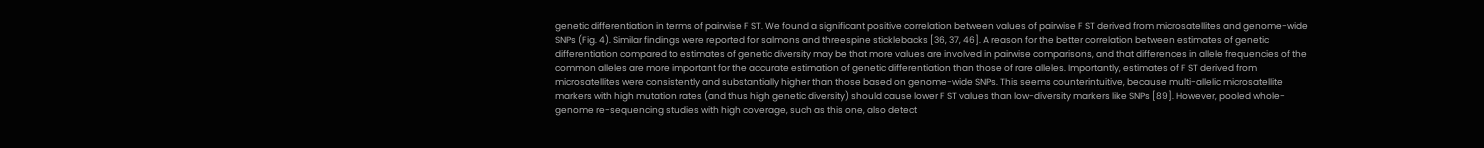genetic differentiation in terms of pairwise F ST. We found a significant positive correlation between values of pairwise F ST derived from microsatellites and genome-wide SNPs (Fig. 4). Similar findings were reported for salmons and threespine sticklebacks [36, 37, 46]. A reason for the better correlation between estimates of genetic differentiation compared to estimates of genetic diversity may be that more values are involved in pairwise comparisons, and that differences in allele frequencies of the common alleles are more important for the accurate estimation of genetic differentiation than those of rare alleles. Importantly, estimates of F ST derived from microsatellites were consistently and substantially higher than those based on genome-wide SNPs. This seems counterintuitive, because multi-allelic microsatellite markers with high mutation rates (and thus high genetic diversity) should cause lower F ST values than low-diversity markers like SNPs [89]. However, pooled whole-genome re-sequencing studies with high coverage, such as this one, also detect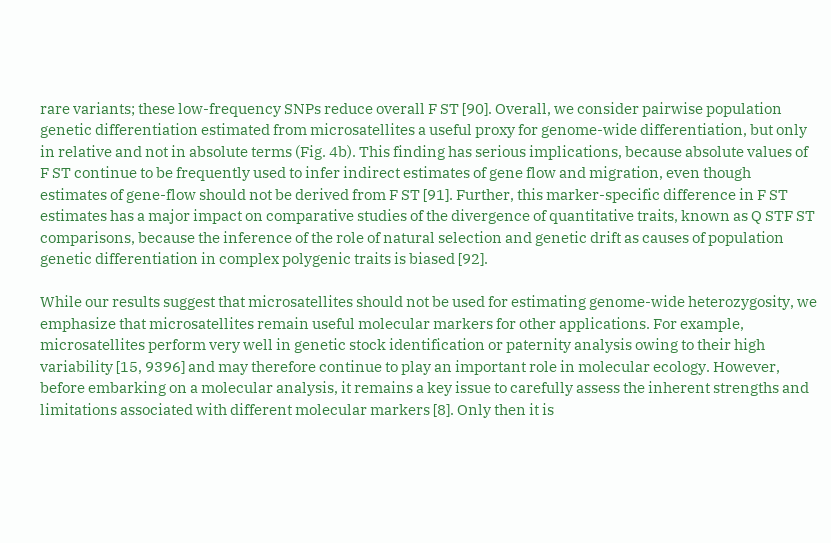rare variants; these low-frequency SNPs reduce overall F ST [90]. Overall, we consider pairwise population genetic differentiation estimated from microsatellites a useful proxy for genome-wide differentiation, but only in relative and not in absolute terms (Fig. 4b). This finding has serious implications, because absolute values of F ST continue to be frequently used to infer indirect estimates of gene flow and migration, even though estimates of gene-flow should not be derived from F ST [91]. Further, this marker-specific difference in F ST estimates has a major impact on comparative studies of the divergence of quantitative traits, known as Q STF ST comparisons, because the inference of the role of natural selection and genetic drift as causes of population genetic differentiation in complex polygenic traits is biased [92].

While our results suggest that microsatellites should not be used for estimating genome-wide heterozygosity, we emphasize that microsatellites remain useful molecular markers for other applications. For example, microsatellites perform very well in genetic stock identification or paternity analysis owing to their high variability [15, 9396] and may therefore continue to play an important role in molecular ecology. However, before embarking on a molecular analysis, it remains a key issue to carefully assess the inherent strengths and limitations associated with different molecular markers [8]. Only then it is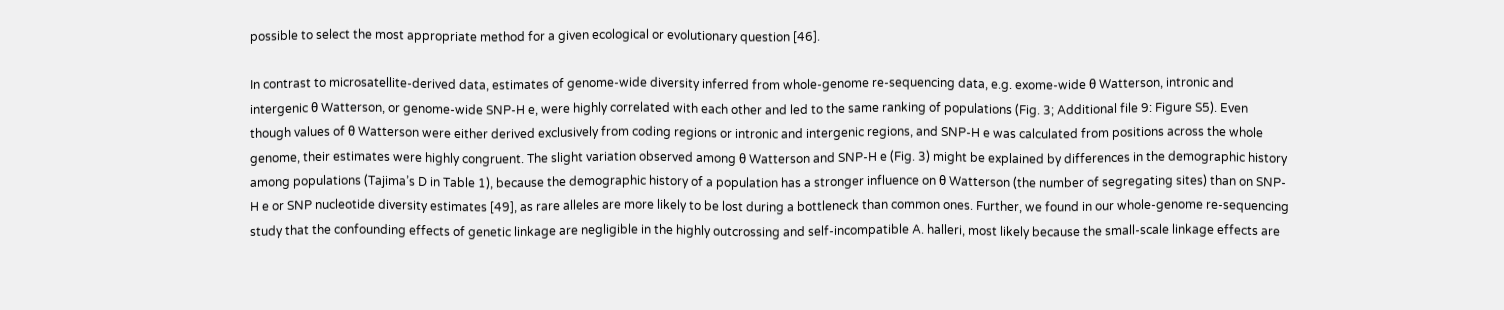possible to select the most appropriate method for a given ecological or evolutionary question [46].

In contrast to microsatellite-derived data, estimates of genome-wide diversity inferred from whole-genome re-sequencing data, e.g. exome-wide θ Watterson, intronic and intergenic θ Watterson, or genome-wide SNP-H e, were highly correlated with each other and led to the same ranking of populations (Fig. 3; Additional file 9: Figure S5). Even though values of θ Watterson were either derived exclusively from coding regions or intronic and intergenic regions, and SNP-H e was calculated from positions across the whole genome, their estimates were highly congruent. The slight variation observed among θ Watterson and SNP-H e (Fig. 3) might be explained by differences in the demographic history among populations (Tajima’s D in Table 1), because the demographic history of a population has a stronger influence on θ Watterson (the number of segregating sites) than on SNP-H e or SNP nucleotide diversity estimates [49], as rare alleles are more likely to be lost during a bottleneck than common ones. Further, we found in our whole-genome re-sequencing study that the confounding effects of genetic linkage are negligible in the highly outcrossing and self-incompatible A. halleri, most likely because the small-scale linkage effects are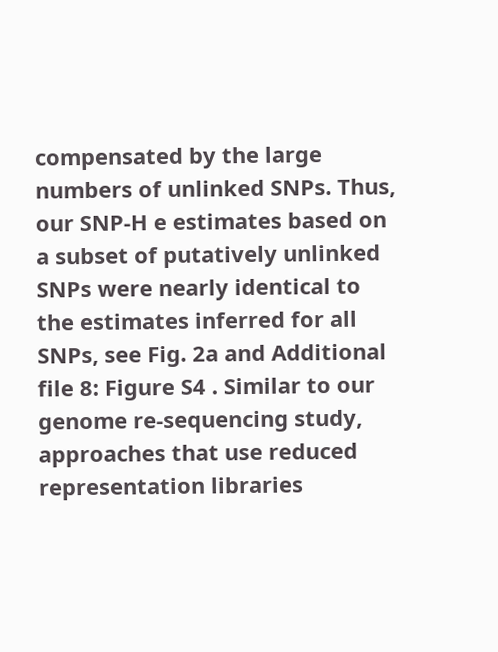compensated by the large numbers of unlinked SNPs. Thus, our SNP-H e estimates based on a subset of putatively unlinked SNPs were nearly identical to the estimates inferred for all SNPs, see Fig. 2a and Additional file 8: Figure S4 . Similar to our genome re-sequencing study, approaches that use reduced representation libraries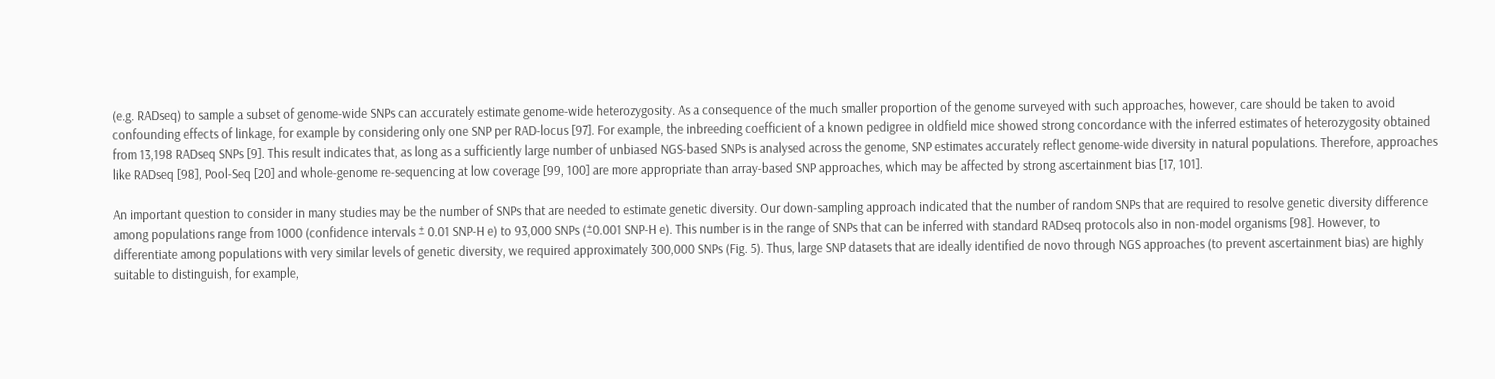(e.g. RADseq) to sample a subset of genome-wide SNPs can accurately estimate genome-wide heterozygosity. As a consequence of the much smaller proportion of the genome surveyed with such approaches, however, care should be taken to avoid confounding effects of linkage, for example by considering only one SNP per RAD-locus [97]. For example, the inbreeding coefficient of a known pedigree in oldfield mice showed strong concordance with the inferred estimates of heterozygosity obtained from 13,198 RADseq SNPs [9]. This result indicates that, as long as a sufficiently large number of unbiased NGS-based SNPs is analysed across the genome, SNP estimates accurately reflect genome-wide diversity in natural populations. Therefore, approaches like RADseq [98], Pool-Seq [20] and whole-genome re-sequencing at low coverage [99, 100] are more appropriate than array-based SNP approaches, which may be affected by strong ascertainment bias [17, 101].

An important question to consider in many studies may be the number of SNPs that are needed to estimate genetic diversity. Our down-sampling approach indicated that the number of random SNPs that are required to resolve genetic diversity difference among populations range from 1000 (confidence intervals ± 0.01 SNP-H e) to 93,000 SNPs (±0.001 SNP-H e). This number is in the range of SNPs that can be inferred with standard RADseq protocols also in non-model organisms [98]. However, to differentiate among populations with very similar levels of genetic diversity, we required approximately 300,000 SNPs (Fig. 5). Thus, large SNP datasets that are ideally identified de novo through NGS approaches (to prevent ascertainment bias) are highly suitable to distinguish, for example,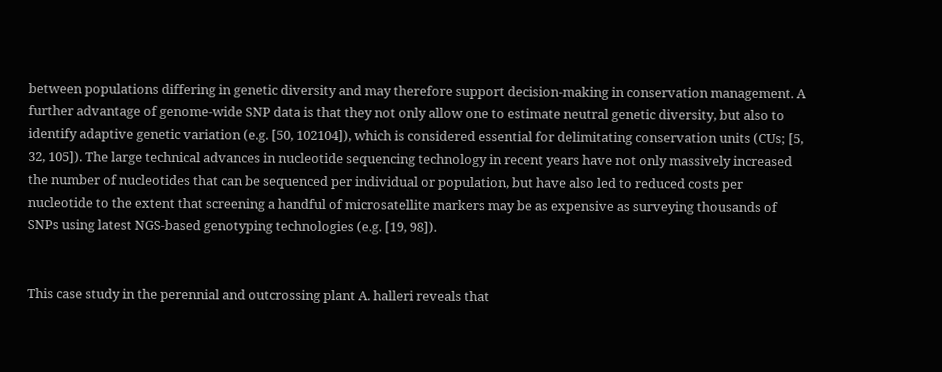between populations differing in genetic diversity and may therefore support decision-making in conservation management. A further advantage of genome-wide SNP data is that they not only allow one to estimate neutral genetic diversity, but also to identify adaptive genetic variation (e.g. [50, 102104]), which is considered essential for delimitating conservation units (CUs; [5, 32, 105]). The large technical advances in nucleotide sequencing technology in recent years have not only massively increased the number of nucleotides that can be sequenced per individual or population, but have also led to reduced costs per nucleotide to the extent that screening a handful of microsatellite markers may be as expensive as surveying thousands of SNPs using latest NGS-based genotyping technologies (e.g. [19, 98]).


This case study in the perennial and outcrossing plant A. halleri reveals that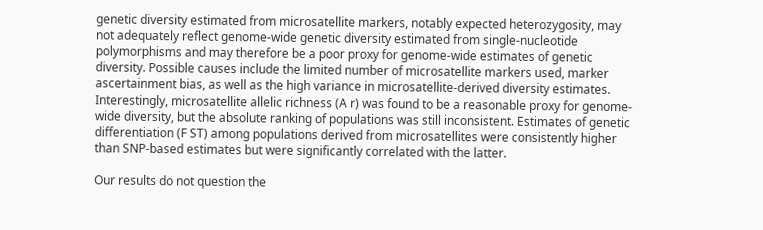genetic diversity estimated from microsatellite markers, notably expected heterozygosity, may not adequately reflect genome-wide genetic diversity estimated from single-nucleotide polymorphisms and may therefore be a poor proxy for genome-wide estimates of genetic diversity. Possible causes include the limited number of microsatellite markers used, marker ascertainment bias, as well as the high variance in microsatellite-derived diversity estimates. Interestingly, microsatellite allelic richness (A r) was found to be a reasonable proxy for genome-wide diversity, but the absolute ranking of populations was still inconsistent. Estimates of genetic differentiation (F ST) among populations derived from microsatellites were consistently higher than SNP-based estimates but were significantly correlated with the latter.

Our results do not question the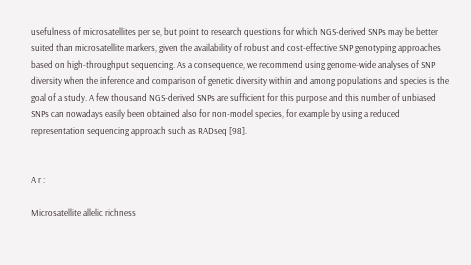usefulness of microsatellites per se, but point to research questions for which NGS-derived SNPs may be better suited than microsatellite markers, given the availability of robust and cost-effective SNP genotyping approaches based on high-throughput sequencing. As a consequence, we recommend using genome-wide analyses of SNP diversity when the inference and comparison of genetic diversity within and among populations and species is the goal of a study. A few thousand NGS-derived SNPs are sufficient for this purpose and this number of unbiased SNPs can nowadays easily been obtained also for non-model species, for example by using a reduced representation sequencing approach such as RADseq [98].


A r :

Microsatellite allelic richness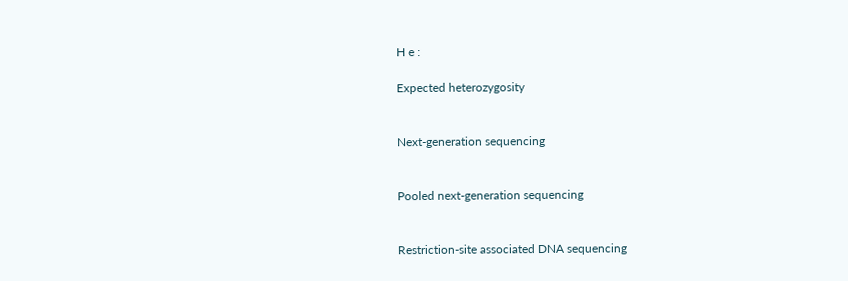H e :

Expected heterozygosity


Next-generation sequencing


Pooled next-generation sequencing


Restriction-site associated DNA sequencing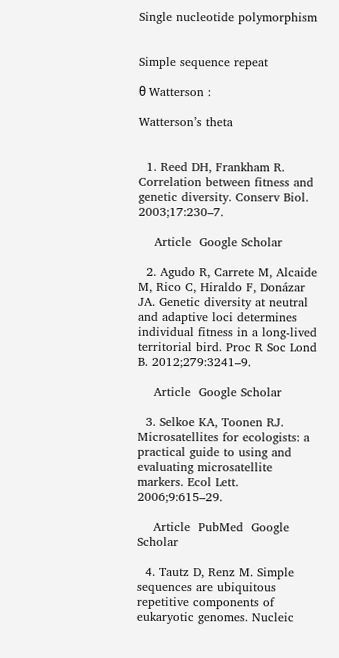Single nucleotide polymorphism


Simple sequence repeat

θ Watterson :

Watterson’s theta


  1. Reed DH, Frankham R. Correlation between fitness and genetic diversity. Conserv Biol. 2003;17:230–7.

    Article  Google Scholar

  2. Agudo R, Carrete M, Alcaide M, Rico C, Hiraldo F, Donázar JA. Genetic diversity at neutral and adaptive loci determines individual fitness in a long-lived territorial bird. Proc R Soc Lond B. 2012;279:3241–9.

    Article  Google Scholar

  3. Selkoe KA, Toonen RJ. Microsatellites for ecologists: a practical guide to using and evaluating microsatellite markers. Ecol Lett. 2006;9:615–29.

    Article  PubMed  Google Scholar

  4. Tautz D, Renz M. Simple sequences are ubiquitous repetitive components of eukaryotic genomes. Nucleic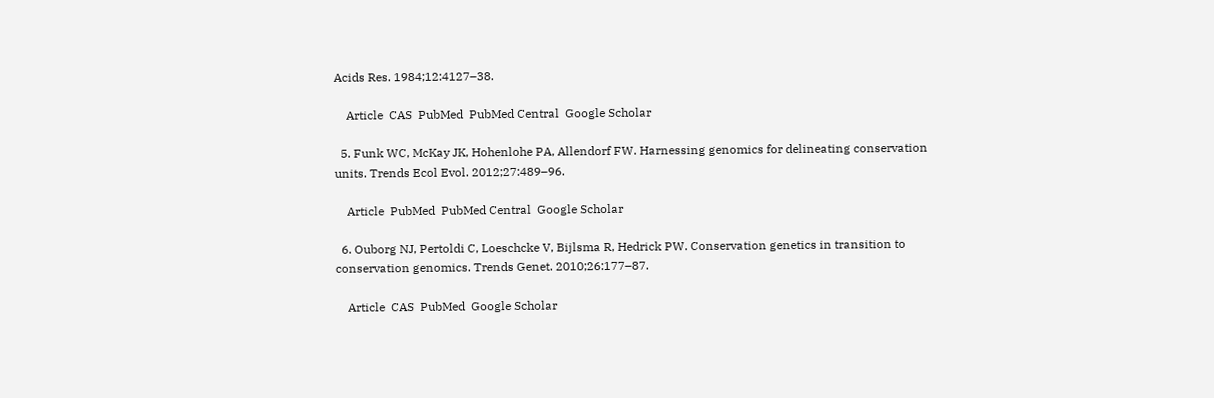Acids Res. 1984;12:4127–38.

    Article  CAS  PubMed  PubMed Central  Google Scholar

  5. Funk WC, McKay JK, Hohenlohe PA, Allendorf FW. Harnessing genomics for delineating conservation units. Trends Ecol Evol. 2012;27:489–96.

    Article  PubMed  PubMed Central  Google Scholar

  6. Ouborg NJ, Pertoldi C, Loeschcke V, Bijlsma R, Hedrick PW. Conservation genetics in transition to conservation genomics. Trends Genet. 2010;26:177–87.

    Article  CAS  PubMed  Google Scholar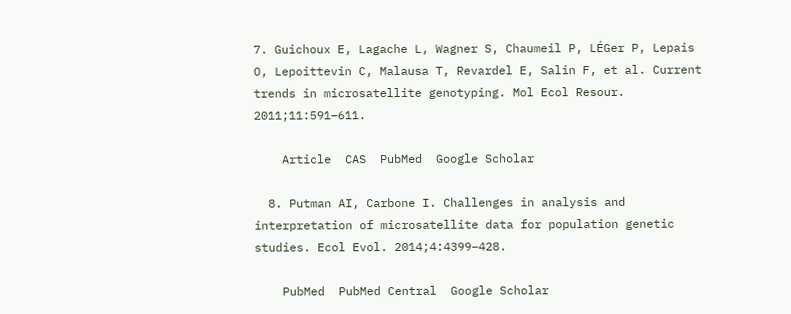7. Guichoux E, Lagache L, Wagner S, Chaumeil P, LÉGer P, Lepais O, Lepoittevin C, Malausa T, Revardel E, Salin F, et al. Current trends in microsatellite genotyping. Mol Ecol Resour. 2011;11:591–611.

    Article  CAS  PubMed  Google Scholar

  8. Putman AI, Carbone I. Challenges in analysis and interpretation of microsatellite data for population genetic studies. Ecol Evol. 2014;4:4399–428.

    PubMed  PubMed Central  Google Scholar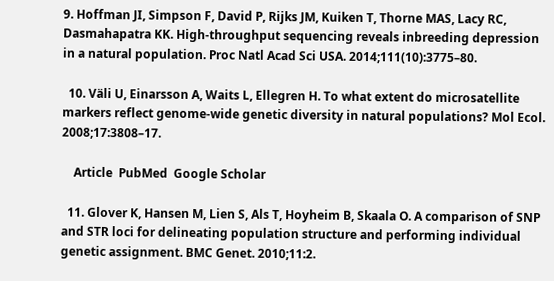9. Hoffman JI, Simpson F, David P, Rijks JM, Kuiken T, Thorne MAS, Lacy RC, Dasmahapatra KK. High-throughput sequencing reveals inbreeding depression in a natural population. Proc Natl Acad Sci USA. 2014;111(10):3775–80.

  10. Väli U, Einarsson A, Waits L, Ellegren H. To what extent do microsatellite markers reflect genome-wide genetic diversity in natural populations? Mol Ecol. 2008;17:3808–17.

    Article  PubMed  Google Scholar

  11. Glover K, Hansen M, Lien S, Als T, Hoyheim B, Skaala O. A comparison of SNP and STR loci for delineating population structure and performing individual genetic assignment. BMC Genet. 2010;11:2.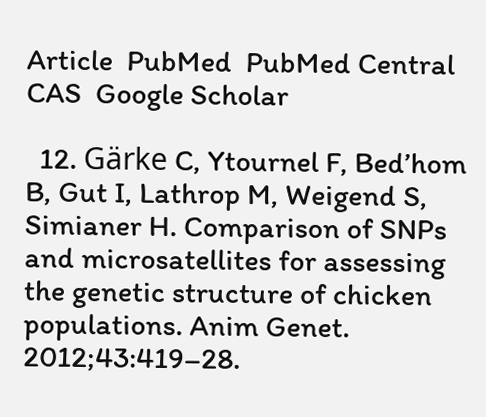Article  PubMed  PubMed Central  CAS  Google Scholar

  12. Gärke C, Ytournel F, Bed’hom B, Gut I, Lathrop M, Weigend S, Simianer H. Comparison of SNPs and microsatellites for assessing the genetic structure of chicken populations. Anim Genet. 2012;43:419–28.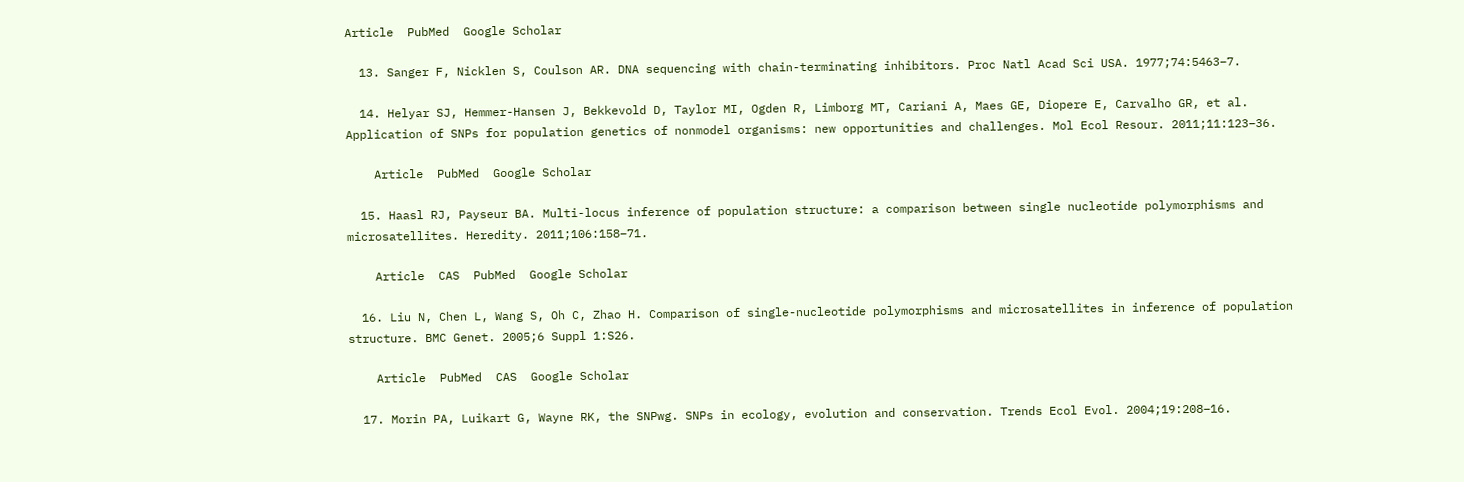Article  PubMed  Google Scholar

  13. Sanger F, Nicklen S, Coulson AR. DNA sequencing with chain-terminating inhibitors. Proc Natl Acad Sci USA. 1977;74:5463–7.

  14. Helyar SJ, Hemmer-Hansen J, Bekkevold D, Taylor MI, Ogden R, Limborg MT, Cariani A, Maes GE, Diopere E, Carvalho GR, et al. Application of SNPs for population genetics of nonmodel organisms: new opportunities and challenges. Mol Ecol Resour. 2011;11:123–36.

    Article  PubMed  Google Scholar

  15. Haasl RJ, Payseur BA. Multi-locus inference of population structure: a comparison between single nucleotide polymorphisms and microsatellites. Heredity. 2011;106:158–71.

    Article  CAS  PubMed  Google Scholar

  16. Liu N, Chen L, Wang S, Oh C, Zhao H. Comparison of single-nucleotide polymorphisms and microsatellites in inference of population structure. BMC Genet. 2005;6 Suppl 1:S26.

    Article  PubMed  CAS  Google Scholar

  17. Morin PA, Luikart G, Wayne RK, the SNPwg. SNPs in ecology, evolution and conservation. Trends Ecol Evol. 2004;19:208–16.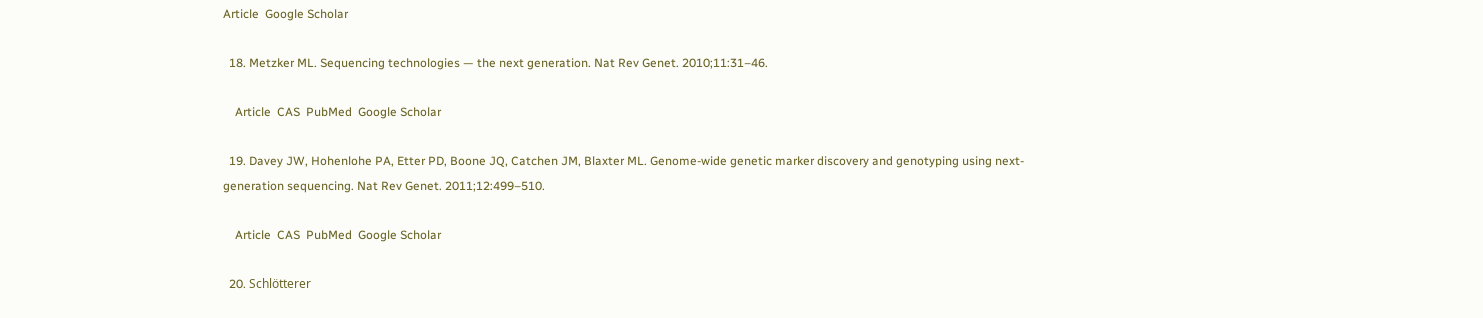Article  Google Scholar

  18. Metzker ML. Sequencing technologies — the next generation. Nat Rev Genet. 2010;11:31–46.

    Article  CAS  PubMed  Google Scholar

  19. Davey JW, Hohenlohe PA, Etter PD, Boone JQ, Catchen JM, Blaxter ML. Genome-wide genetic marker discovery and genotyping using next-generation sequencing. Nat Rev Genet. 2011;12:499–510.

    Article  CAS  PubMed  Google Scholar

  20. Schlötterer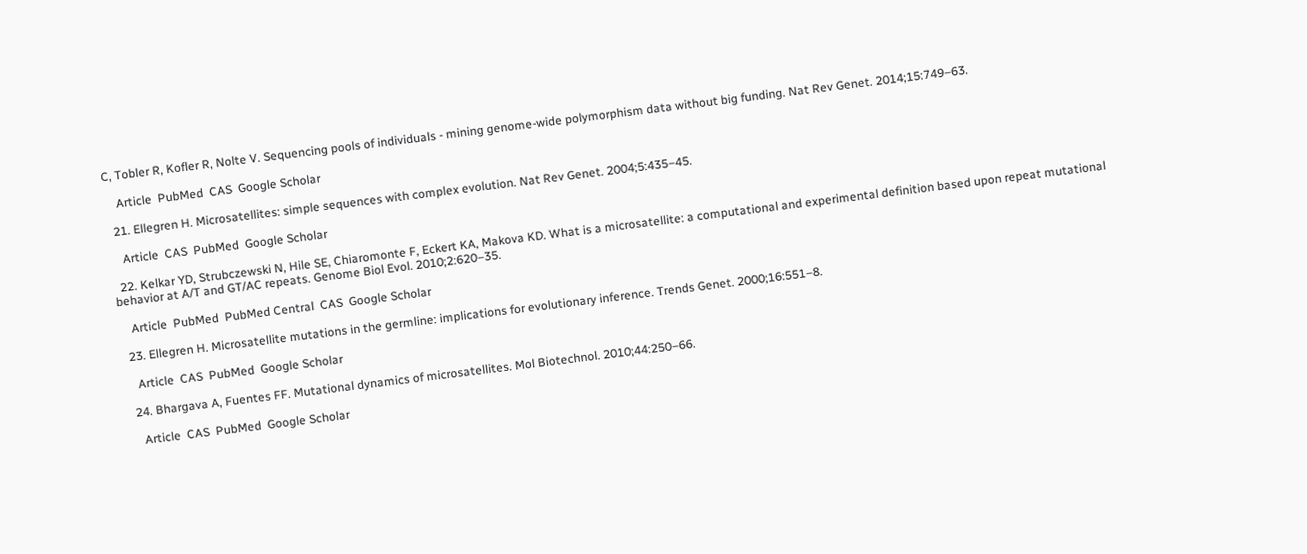C, Tobler R, Kofler R, Nolte V. Sequencing pools of individuals - mining genome-wide polymorphism data without big funding. Nat Rev Genet. 2014;15:749–63.

    Article  PubMed  CAS  Google Scholar

  21. Ellegren H. Microsatellites: simple sequences with complex evolution. Nat Rev Genet. 2004;5:435–45.

    Article  CAS  PubMed  Google Scholar

  22. Kelkar YD, Strubczewski N, Hile SE, Chiaromonte F, Eckert KA, Makova KD. What is a microsatellite: a computational and experimental definition based upon repeat mutational behavior at A/T and GT/AC repeats. Genome Biol Evol. 2010;2:620–35.

    Article  PubMed  PubMed Central  CAS  Google Scholar

  23. Ellegren H. Microsatellite mutations in the germline: implications for evolutionary inference. Trends Genet. 2000;16:551–8.

    Article  CAS  PubMed  Google Scholar

  24. Bhargava A, Fuentes FF. Mutational dynamics of microsatellites. Mol Biotechnol. 2010;44:250–66.

    Article  CAS  PubMed  Google Scholar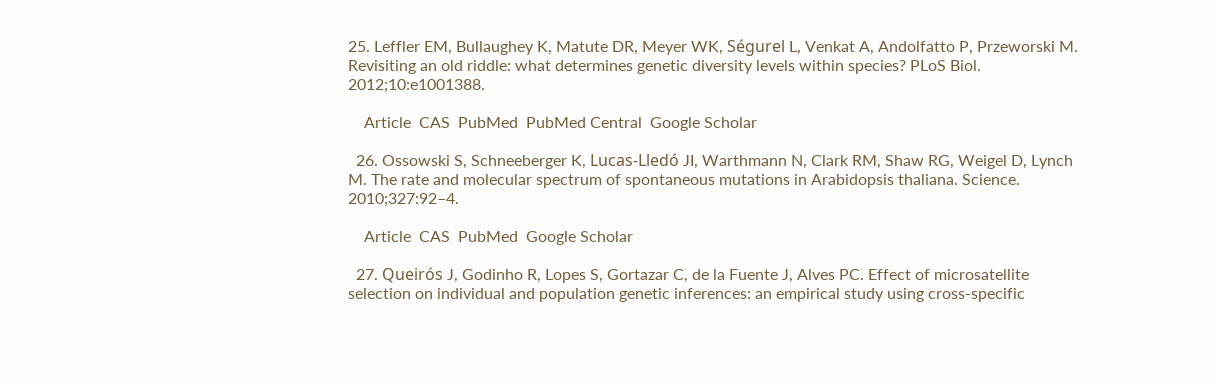25. Leffler EM, Bullaughey K, Matute DR, Meyer WK, Ségurel L, Venkat A, Andolfatto P, Przeworski M. Revisiting an old riddle: what determines genetic diversity levels within species? PLoS Biol. 2012;10:e1001388.

    Article  CAS  PubMed  PubMed Central  Google Scholar

  26. Ossowski S, Schneeberger K, Lucas-Lledó JI, Warthmann N, Clark RM, Shaw RG, Weigel D, Lynch M. The rate and molecular spectrum of spontaneous mutations in Arabidopsis thaliana. Science. 2010;327:92–4.

    Article  CAS  PubMed  Google Scholar

  27. Queirós J, Godinho R, Lopes S, Gortazar C, de la Fuente J, Alves PC. Effect of microsatellite selection on individual and population genetic inferences: an empirical study using cross-specific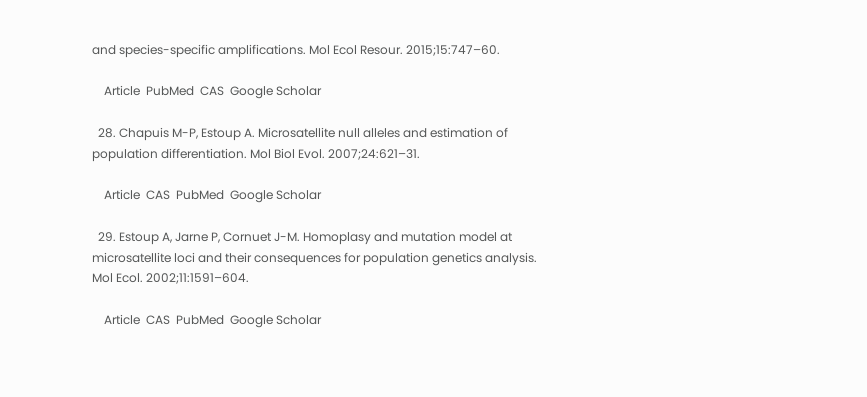and species-specific amplifications. Mol Ecol Resour. 2015;15:747–60.

    Article  PubMed  CAS  Google Scholar

  28. Chapuis M-P, Estoup A. Microsatellite null alleles and estimation of population differentiation. Mol Biol Evol. 2007;24:621–31.

    Article  CAS  PubMed  Google Scholar

  29. Estoup A, Jarne P, Cornuet J-M. Homoplasy and mutation model at microsatellite loci and their consequences for population genetics analysis. Mol Ecol. 2002;11:1591–604.

    Article  CAS  PubMed  Google Scholar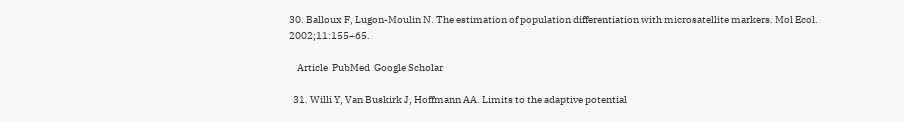30. Balloux F, Lugon-Moulin N. The estimation of population differentiation with microsatellite markers. Mol Ecol. 2002;11:155–65.

    Article  PubMed  Google Scholar

  31. Willi Y, Van Buskirk J, Hoffmann AA. Limits to the adaptive potential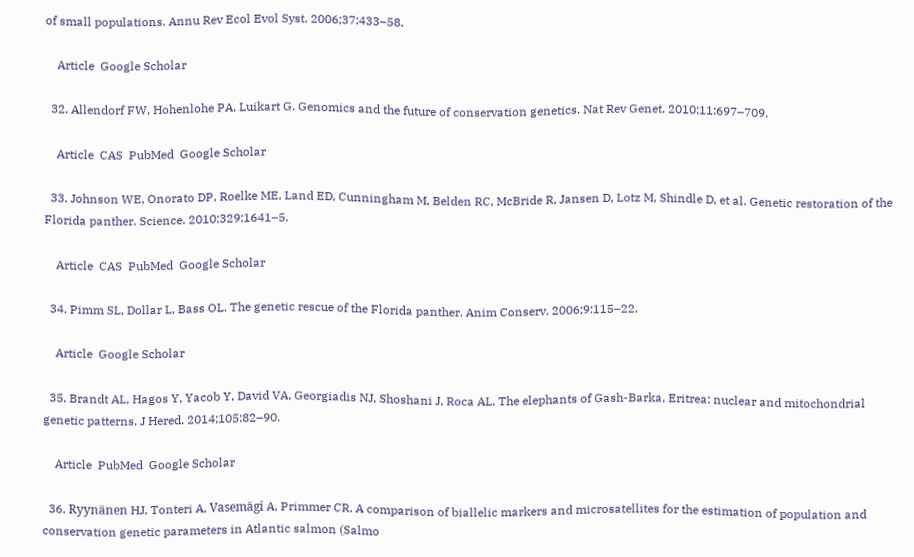of small populations. Annu Rev Ecol Evol Syst. 2006;37:433–58.

    Article  Google Scholar

  32. Allendorf FW, Hohenlohe PA, Luikart G. Genomics and the future of conservation genetics. Nat Rev Genet. 2010;11:697–709.

    Article  CAS  PubMed  Google Scholar

  33. Johnson WE, Onorato DP, Roelke ME, Land ED, Cunningham M, Belden RC, McBride R, Jansen D, Lotz M, Shindle D, et al. Genetic restoration of the Florida panther. Science. 2010;329:1641–5.

    Article  CAS  PubMed  Google Scholar

  34. Pimm SL, Dollar L, Bass OL. The genetic rescue of the Florida panther. Anim Conserv. 2006;9:115–22.

    Article  Google Scholar

  35. Brandt AL, Hagos Y, Yacob Y, David VA, Georgiadis NJ, Shoshani J, Roca AL. The elephants of Gash-Barka, Eritrea: nuclear and mitochondrial genetic patterns. J Hered. 2014;105:82–90.

    Article  PubMed  Google Scholar

  36. Ryynänen HJ, Tonteri A, Vasemägi A, Primmer CR. A comparison of biallelic markers and microsatellites for the estimation of population and conservation genetic parameters in Atlantic salmon (Salmo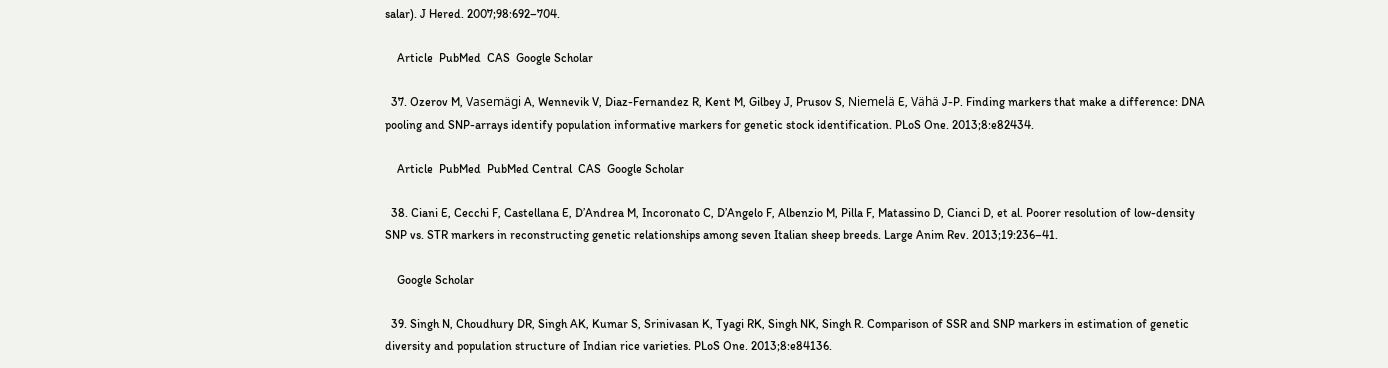salar). J Hered. 2007;98:692–704.

    Article  PubMed  CAS  Google Scholar

  37. Ozerov M, Vasemägi A, Wennevik V, Diaz-Fernandez R, Kent M, Gilbey J, Prusov S, Niemelä E, Vähä J-P. Finding markers that make a difference: DNA pooling and SNP-arrays identify population informative markers for genetic stock identification. PLoS One. 2013;8:e82434.

    Article  PubMed  PubMed Central  CAS  Google Scholar

  38. Ciani E, Cecchi F, Castellana E, D’Andrea M, Incoronato C, D’Angelo F, Albenzio M, Pilla F, Matassino D, Cianci D, et al. Poorer resolution of low-density SNP vs. STR markers in reconstructing genetic relationships among seven Italian sheep breeds. Large Anim Rev. 2013;19:236–41.

    Google Scholar

  39. Singh N, Choudhury DR, Singh AK, Kumar S, Srinivasan K, Tyagi RK, Singh NK, Singh R. Comparison of SSR and SNP markers in estimation of genetic diversity and population structure of Indian rice varieties. PLoS One. 2013;8:e84136.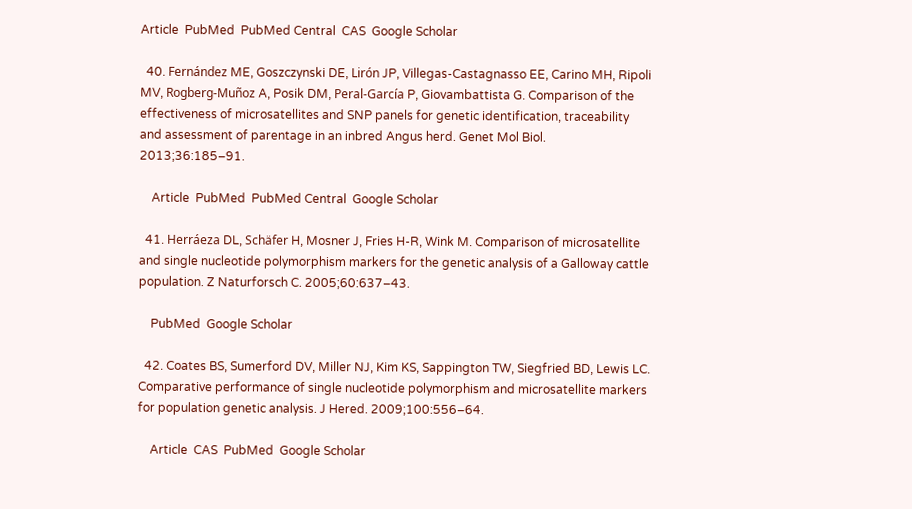Article  PubMed  PubMed Central  CAS  Google Scholar

  40. Fernández ME, Goszczynski DE, Lirón JP, Villegas-Castagnasso EE, Carino MH, Ripoli MV, Rogberg-Muñoz A, Posik DM, Peral-García P, Giovambattista G. Comparison of the effectiveness of microsatellites and SNP panels for genetic identification, traceability and assessment of parentage in an inbred Angus herd. Genet Mol Biol. 2013;36:185–91.

    Article  PubMed  PubMed Central  Google Scholar

  41. Herráeza DL, Schäfer H, Mosner J, Fries H-R, Wink M. Comparison of microsatellite and single nucleotide polymorphism markers for the genetic analysis of a Galloway cattle population. Z Naturforsch C. 2005;60:637–43.

    PubMed  Google Scholar

  42. Coates BS, Sumerford DV, Miller NJ, Kim KS, Sappington TW, Siegfried BD, Lewis LC. Comparative performance of single nucleotide polymorphism and microsatellite markers for population genetic analysis. J Hered. 2009;100:556–64.

    Article  CAS  PubMed  Google Scholar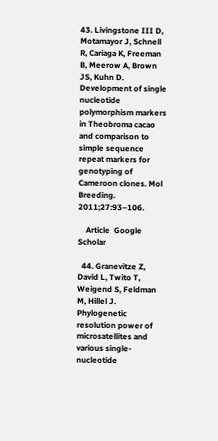43. Livingstone III D, Motamayor J, Schnell R, Cariaga K, Freeman B, Meerow A, Brown JS, Kuhn D. Development of single nucleotide polymorphism markers in Theobroma cacao and comparison to simple sequence repeat markers for genotyping of Cameroon clones. Mol Breeding. 2011;27:93–106.

    Article  Google Scholar

  44. Granevitze Z, David L, Twito T, Weigend S, Feldman M, Hillel J. Phylogenetic resolution power of microsatellites and various single-nucleotide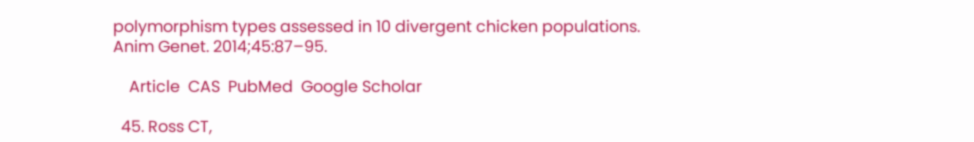polymorphism types assessed in 10 divergent chicken populations. Anim Genet. 2014;45:87–95.

    Article  CAS  PubMed  Google Scholar

  45. Ross CT,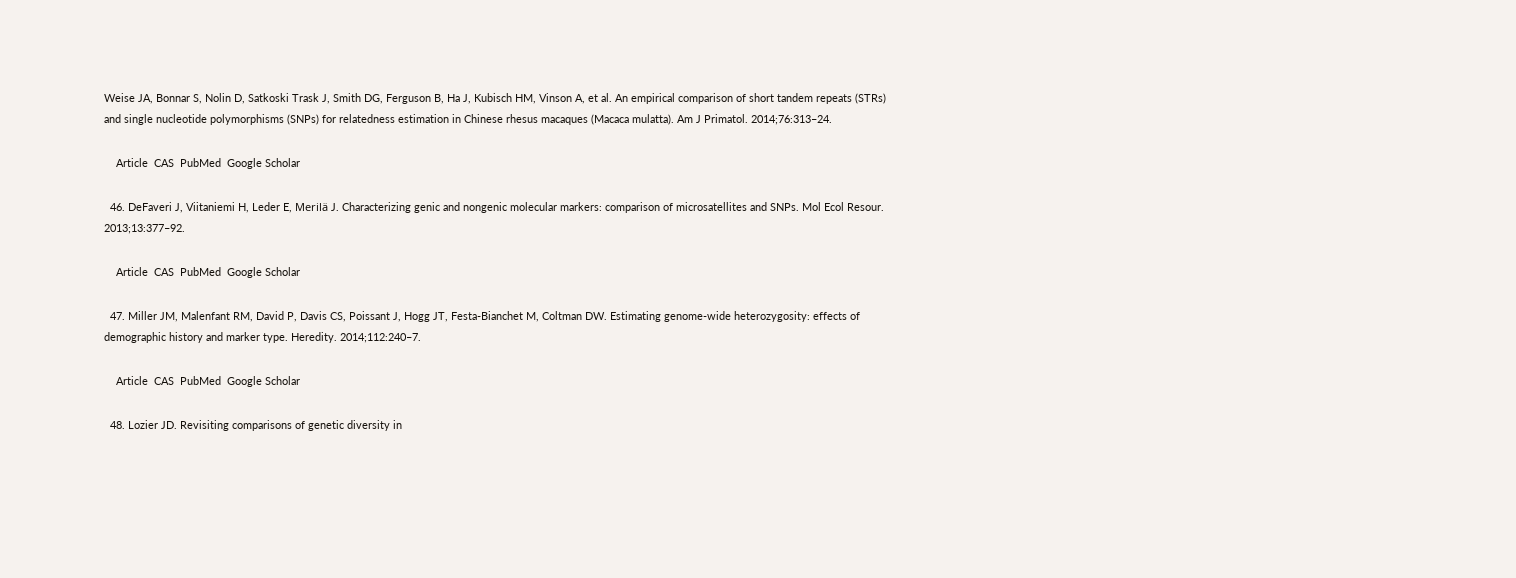Weise JA, Bonnar S, Nolin D, Satkoski Trask J, Smith DG, Ferguson B, Ha J, Kubisch HM, Vinson A, et al. An empirical comparison of short tandem repeats (STRs) and single nucleotide polymorphisms (SNPs) for relatedness estimation in Chinese rhesus macaques (Macaca mulatta). Am J Primatol. 2014;76:313–24.

    Article  CAS  PubMed  Google Scholar

  46. DeFaveri J, Viitaniemi H, Leder E, Merilä J. Characterizing genic and nongenic molecular markers: comparison of microsatellites and SNPs. Mol Ecol Resour. 2013;13:377–92.

    Article  CAS  PubMed  Google Scholar

  47. Miller JM, Malenfant RM, David P, Davis CS, Poissant J, Hogg JT, Festa-Bianchet M, Coltman DW. Estimating genome-wide heterozygosity: effects of demographic history and marker type. Heredity. 2014;112:240–7.

    Article  CAS  PubMed  Google Scholar

  48. Lozier JD. Revisiting comparisons of genetic diversity in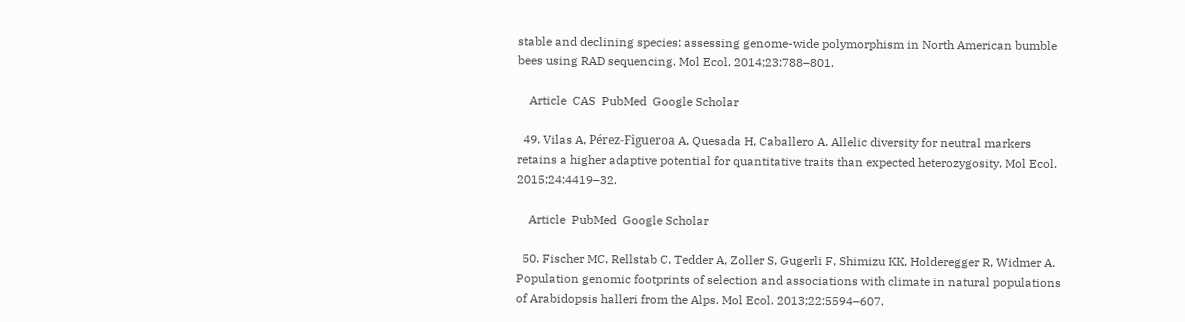stable and declining species: assessing genome-wide polymorphism in North American bumble bees using RAD sequencing. Mol Ecol. 2014;23:788–801.

    Article  CAS  PubMed  Google Scholar

  49. Vilas A, Pérez-Figueroa A, Quesada H, Caballero A. Allelic diversity for neutral markers retains a higher adaptive potential for quantitative traits than expected heterozygosity. Mol Ecol. 2015;24:4419–32.

    Article  PubMed  Google Scholar

  50. Fischer MC, Rellstab C, Tedder A, Zoller S, Gugerli F, Shimizu KK, Holderegger R, Widmer A. Population genomic footprints of selection and associations with climate in natural populations of Arabidopsis halleri from the Alps. Mol Ecol. 2013;22:5594–607.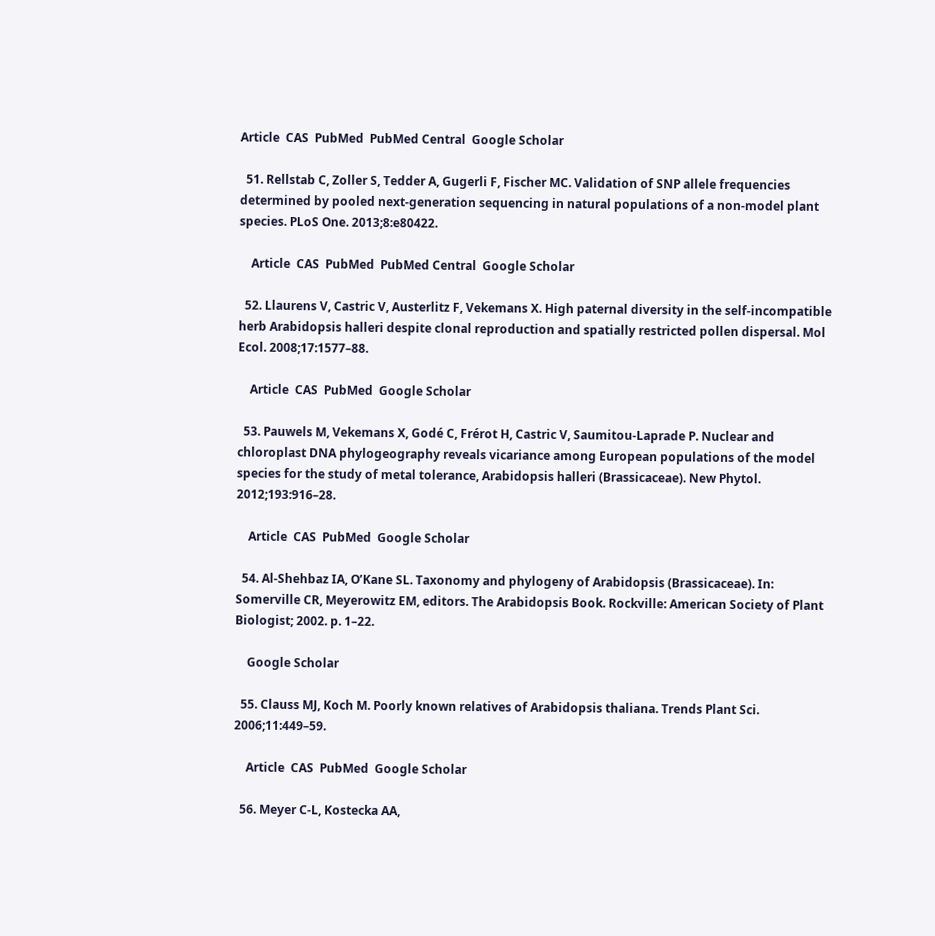Article  CAS  PubMed  PubMed Central  Google Scholar

  51. Rellstab C, Zoller S, Tedder A, Gugerli F, Fischer MC. Validation of SNP allele frequencies determined by pooled next-generation sequencing in natural populations of a non-model plant species. PLoS One. 2013;8:e80422.

    Article  CAS  PubMed  PubMed Central  Google Scholar

  52. Llaurens V, Castric V, Austerlitz F, Vekemans X. High paternal diversity in the self-incompatible herb Arabidopsis halleri despite clonal reproduction and spatially restricted pollen dispersal. Mol Ecol. 2008;17:1577–88.

    Article  CAS  PubMed  Google Scholar

  53. Pauwels M, Vekemans X, Godé C, Frérot H, Castric V, Saumitou-Laprade P. Nuclear and chloroplast DNA phylogeography reveals vicariance among European populations of the model species for the study of metal tolerance, Arabidopsis halleri (Brassicaceae). New Phytol. 2012;193:916–28.

    Article  CAS  PubMed  Google Scholar

  54. Al-Shehbaz IA, O’Kane SL. Taxonomy and phylogeny of Arabidopsis (Brassicaceae). In: Somerville CR, Meyerowitz EM, editors. The Arabidopsis Book. Rockville: American Society of Plant Biologist; 2002. p. 1–22.

    Google Scholar

  55. Clauss MJ, Koch M. Poorly known relatives of Arabidopsis thaliana. Trends Plant Sci. 2006;11:449–59.

    Article  CAS  PubMed  Google Scholar

  56. Meyer C-L, Kostecka AA,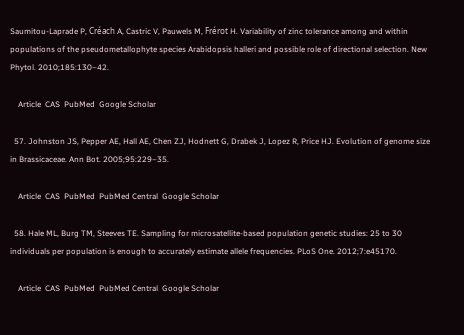Saumitou-Laprade P, Créach A, Castric V, Pauwels M, Frérot H. Variability of zinc tolerance among and within populations of the pseudometallophyte species Arabidopsis halleri and possible role of directional selection. New Phytol. 2010;185:130–42.

    Article  CAS  PubMed  Google Scholar

  57. Johnston JS, Pepper AE, Hall AE, Chen ZJ, Hodnett G, Drabek J, Lopez R, Price HJ. Evolution of genome size in Brassicaceae. Ann Bot. 2005;95:229–35.

    Article  CAS  PubMed  PubMed Central  Google Scholar

  58. Hale ML, Burg TM, Steeves TE. Sampling for microsatellite-based population genetic studies: 25 to 30 individuals per population is enough to accurately estimate allele frequencies. PLoS One. 2012;7:e45170.

    Article  CAS  PubMed  PubMed Central  Google Scholar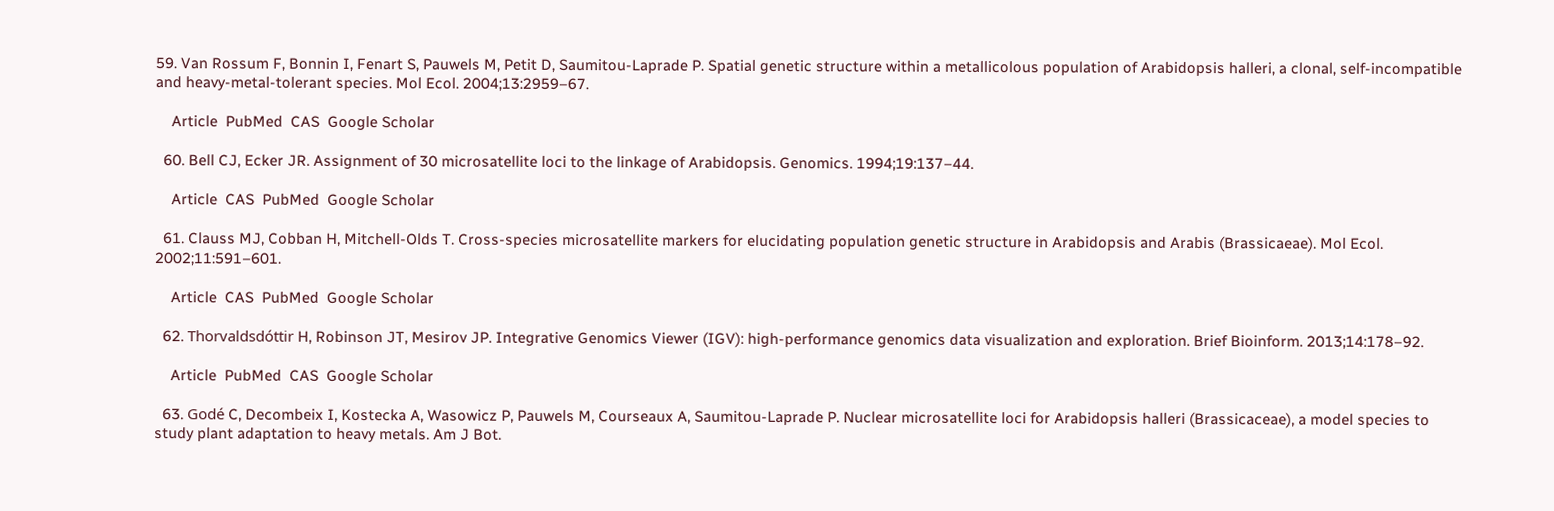59. Van Rossum F, Bonnin I, Fenart S, Pauwels M, Petit D, Saumitou-Laprade P. Spatial genetic structure within a metallicolous population of Arabidopsis halleri, a clonal, self-incompatible and heavy-metal-tolerant species. Mol Ecol. 2004;13:2959–67.

    Article  PubMed  CAS  Google Scholar

  60. Bell CJ, Ecker JR. Assignment of 30 microsatellite loci to the linkage of Arabidopsis. Genomics. 1994;19:137–44.

    Article  CAS  PubMed  Google Scholar

  61. Clauss MJ, Cobban H, Mitchell-Olds T. Cross-species microsatellite markers for elucidating population genetic structure in Arabidopsis and Arabis (Brassicaeae). Mol Ecol. 2002;11:591–601.

    Article  CAS  PubMed  Google Scholar

  62. Thorvaldsdóttir H, Robinson JT, Mesirov JP. Integrative Genomics Viewer (IGV): high-performance genomics data visualization and exploration. Brief Bioinform. 2013;14:178–92.

    Article  PubMed  CAS  Google Scholar

  63. Godé C, Decombeix I, Kostecka A, Wasowicz P, Pauwels M, Courseaux A, Saumitou-Laprade P. Nuclear microsatellite loci for Arabidopsis halleri (Brassicaceae), a model species to study plant adaptation to heavy metals. Am J Bot.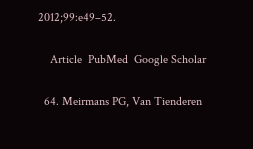2012;99:e49–52.

    Article  PubMed  Google Scholar

  64. Meirmans PG, Van Tienderen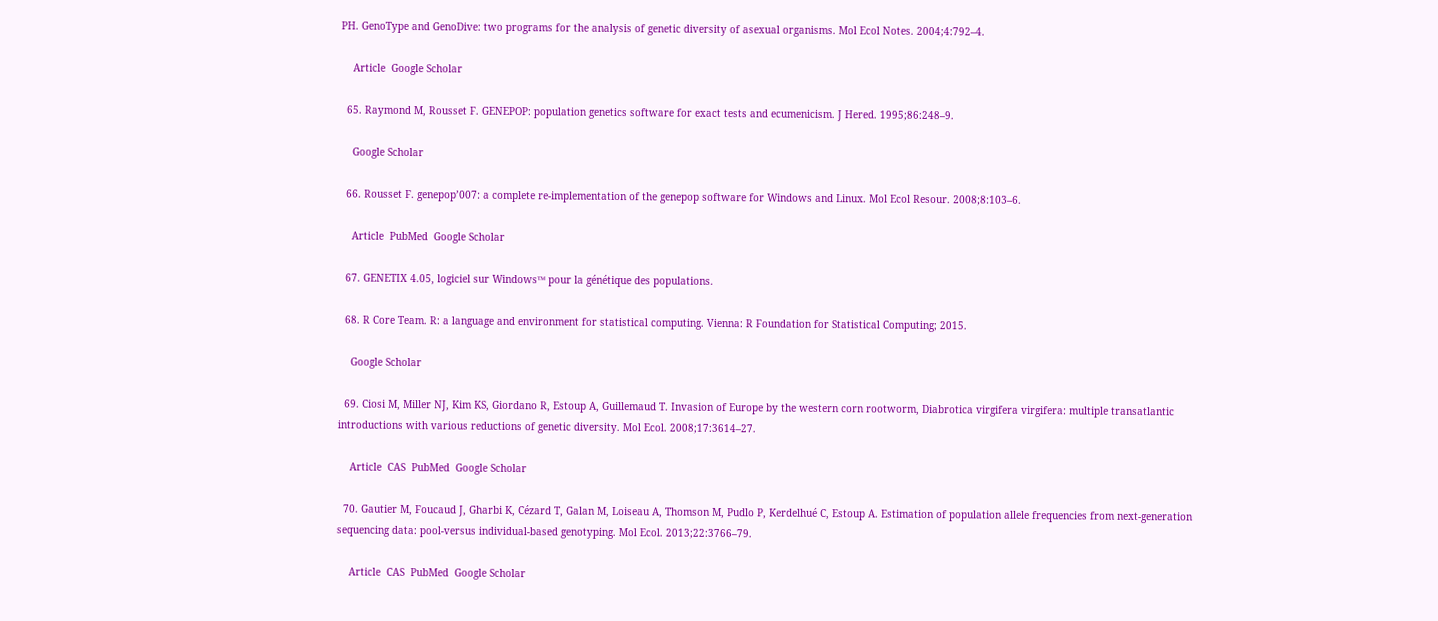PH. GenoType and GenoDive: two programs for the analysis of genetic diversity of asexual organisms. Mol Ecol Notes. 2004;4:792–4.

    Article  Google Scholar

  65. Raymond M, Rousset F. GENEPOP: population genetics software for exact tests and ecumenicism. J Hered. 1995;86:248–9.

    Google Scholar

  66. Rousset F. genepop’007: a complete re-implementation of the genepop software for Windows and Linux. Mol Ecol Resour. 2008;8:103–6.

    Article  PubMed  Google Scholar

  67. GENETIX 4.05, logiciel sur Windows™ pour la génétique des populations.

  68. R Core Team. R: a language and environment for statistical computing. Vienna: R Foundation for Statistical Computing; 2015.

    Google Scholar

  69. Ciosi M, Miller NJ, Kim KS, Giordano R, Estoup A, Guillemaud T. Invasion of Europe by the western corn rootworm, Diabrotica virgifera virgifera: multiple transatlantic introductions with various reductions of genetic diversity. Mol Ecol. 2008;17:3614–27.

    Article  CAS  PubMed  Google Scholar

  70. Gautier M, Foucaud J, Gharbi K, Cézard T, Galan M, Loiseau A, Thomson M, Pudlo P, Kerdelhué C, Estoup A. Estimation of population allele frequencies from next-generation sequencing data: pool-versus individual-based genotyping. Mol Ecol. 2013;22:3766–79.

    Article  CAS  PubMed  Google Scholar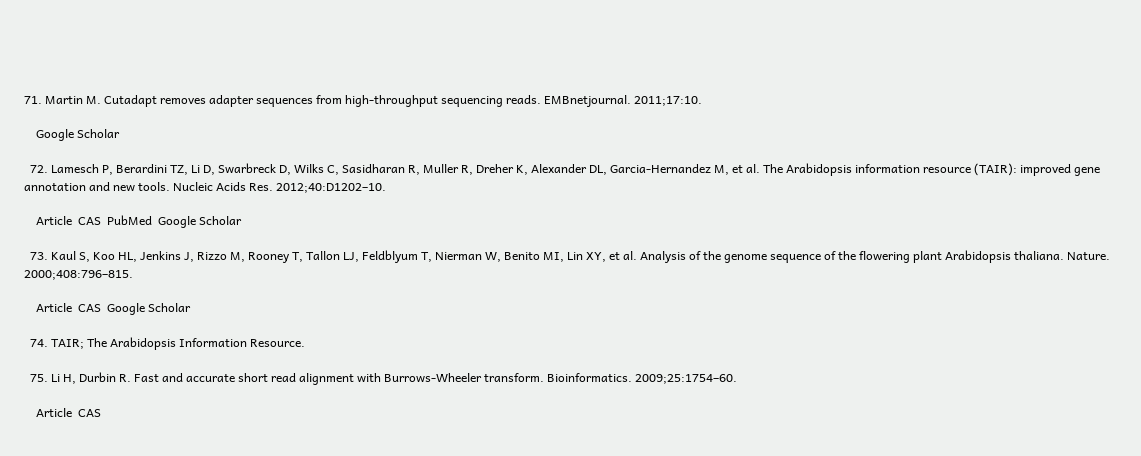71. Martin M. Cutadapt removes adapter sequences from high-throughput sequencing reads. EMBnetjournal. 2011;17:10.

    Google Scholar

  72. Lamesch P, Berardini TZ, Li D, Swarbreck D, Wilks C, Sasidharan R, Muller R, Dreher K, Alexander DL, Garcia-Hernandez M, et al. The Arabidopsis information resource (TAIR): improved gene annotation and new tools. Nucleic Acids Res. 2012;40:D1202–10.

    Article  CAS  PubMed  Google Scholar

  73. Kaul S, Koo HL, Jenkins J, Rizzo M, Rooney T, Tallon LJ, Feldblyum T, Nierman W, Benito MI, Lin XY, et al. Analysis of the genome sequence of the flowering plant Arabidopsis thaliana. Nature. 2000;408:796–815.

    Article  CAS  Google Scholar

  74. TAIR; The Arabidopsis Information Resource.

  75. Li H, Durbin R. Fast and accurate short read alignment with Burrows-Wheeler transform. Bioinformatics. 2009;25:1754–60.

    Article  CAS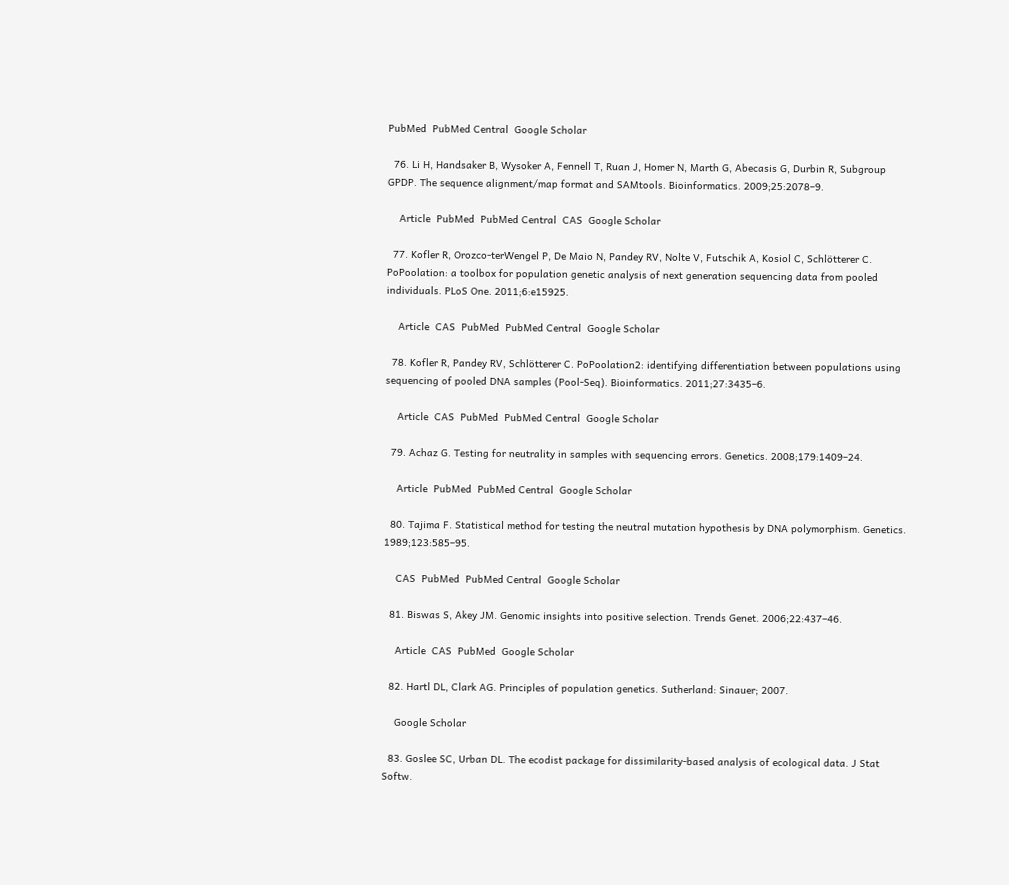PubMed  PubMed Central  Google Scholar

  76. Li H, Handsaker B, Wysoker A, Fennell T, Ruan J, Homer N, Marth G, Abecasis G, Durbin R, Subgroup GPDP. The sequence alignment/map format and SAMtools. Bioinformatics. 2009;25:2078–9.

    Article  PubMed  PubMed Central  CAS  Google Scholar

  77. Kofler R, Orozco-terWengel P, De Maio N, Pandey RV, Nolte V, Futschik A, Kosiol C, Schlötterer C. PoPoolation: a toolbox for population genetic analysis of next generation sequencing data from pooled individuals. PLoS One. 2011;6:e15925.

    Article  CAS  PubMed  PubMed Central  Google Scholar

  78. Kofler R, Pandey RV, Schlötterer C. PoPoolation2: identifying differentiation between populations using sequencing of pooled DNA samples (Pool-Seq). Bioinformatics. 2011;27:3435–6.

    Article  CAS  PubMed  PubMed Central  Google Scholar

  79. Achaz G. Testing for neutrality in samples with sequencing errors. Genetics. 2008;179:1409–24.

    Article  PubMed  PubMed Central  Google Scholar

  80. Tajima F. Statistical method for testing the neutral mutation hypothesis by DNA polymorphism. Genetics. 1989;123:585–95.

    CAS  PubMed  PubMed Central  Google Scholar

  81. Biswas S, Akey JM. Genomic insights into positive selection. Trends Genet. 2006;22:437–46.

    Article  CAS  PubMed  Google Scholar

  82. Hartl DL, Clark AG. Principles of population genetics. Sutherland: Sinauer; 2007.

    Google Scholar

  83. Goslee SC, Urban DL. The ecodist package for dissimilarity-based analysis of ecological data. J Stat Softw.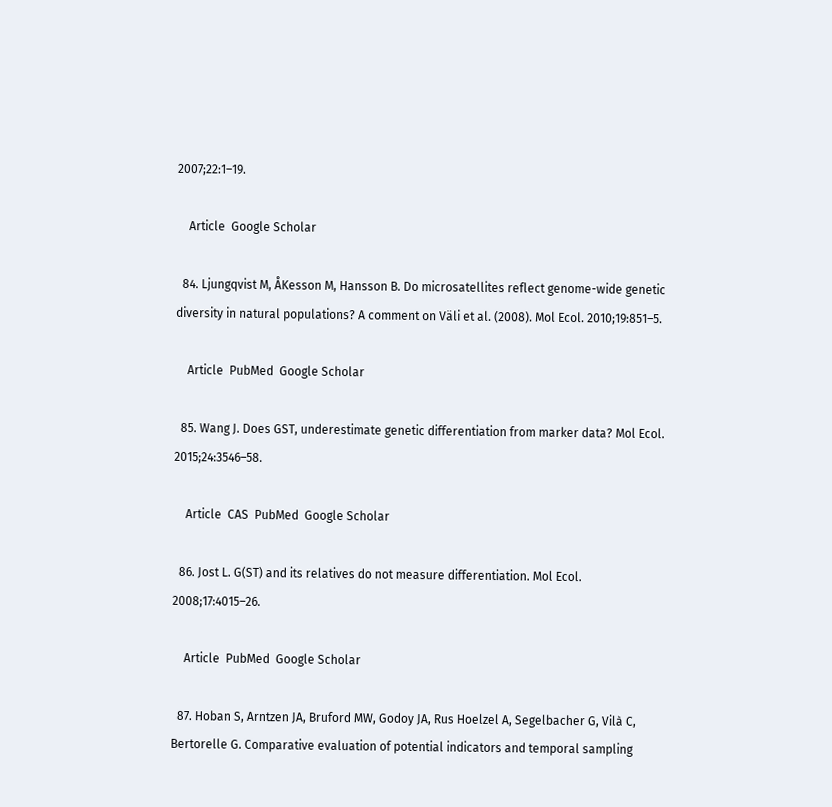2007;22:1–19.

    Article  Google Scholar

  84. Ljungqvist M, ÅKesson M, Hansson B. Do microsatellites reflect genome-wide genetic diversity in natural populations? A comment on Väli et al. (2008). Mol Ecol. 2010;19:851–5.

    Article  PubMed  Google Scholar

  85. Wang J. Does GST, underestimate genetic differentiation from marker data? Mol Ecol. 2015;24:3546–58.

    Article  CAS  PubMed  Google Scholar

  86. Jost L. G(ST) and its relatives do not measure differentiation. Mol Ecol. 2008;17:4015–26.

    Article  PubMed  Google Scholar

  87. Hoban S, Arntzen JA, Bruford MW, Godoy JA, Rus Hoelzel A, Segelbacher G, Vilà C, Bertorelle G. Comparative evaluation of potential indicators and temporal sampling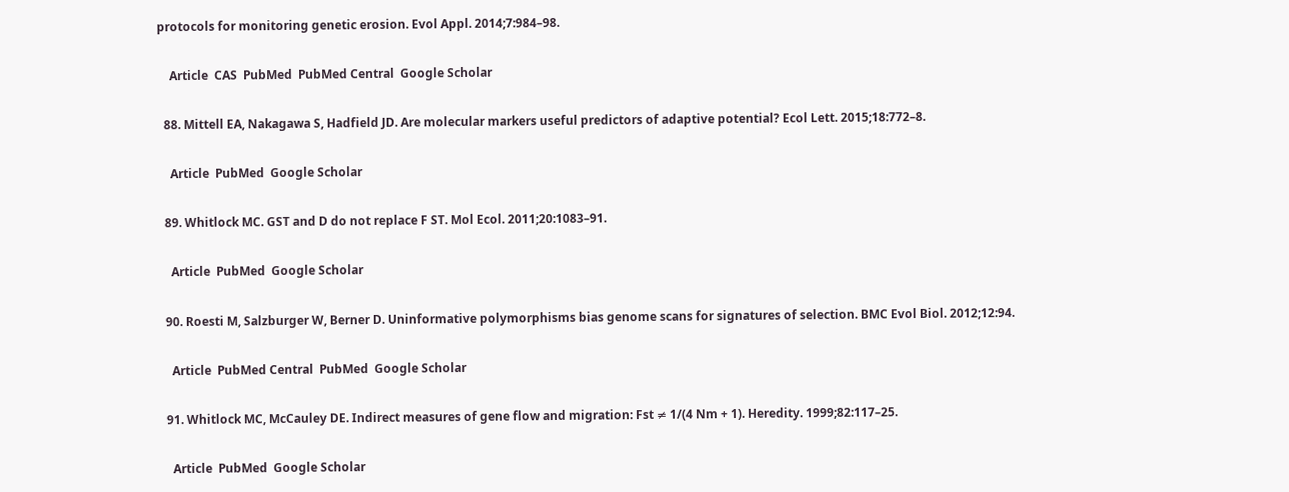protocols for monitoring genetic erosion. Evol Appl. 2014;7:984–98.

    Article  CAS  PubMed  PubMed Central  Google Scholar

  88. Mittell EA, Nakagawa S, Hadfield JD. Are molecular markers useful predictors of adaptive potential? Ecol Lett. 2015;18:772–8.

    Article  PubMed  Google Scholar

  89. Whitlock MC. GST and D do not replace F ST. Mol Ecol. 2011;20:1083–91.

    Article  PubMed  Google Scholar

  90. Roesti M, Salzburger W, Berner D. Uninformative polymorphisms bias genome scans for signatures of selection. BMC Evol Biol. 2012;12:94.

    Article  PubMed Central  PubMed  Google Scholar

  91. Whitlock MC, McCauley DE. Indirect measures of gene flow and migration: Fst ≠ 1/(4 Nm + 1). Heredity. 1999;82:117–25.

    Article  PubMed  Google Scholar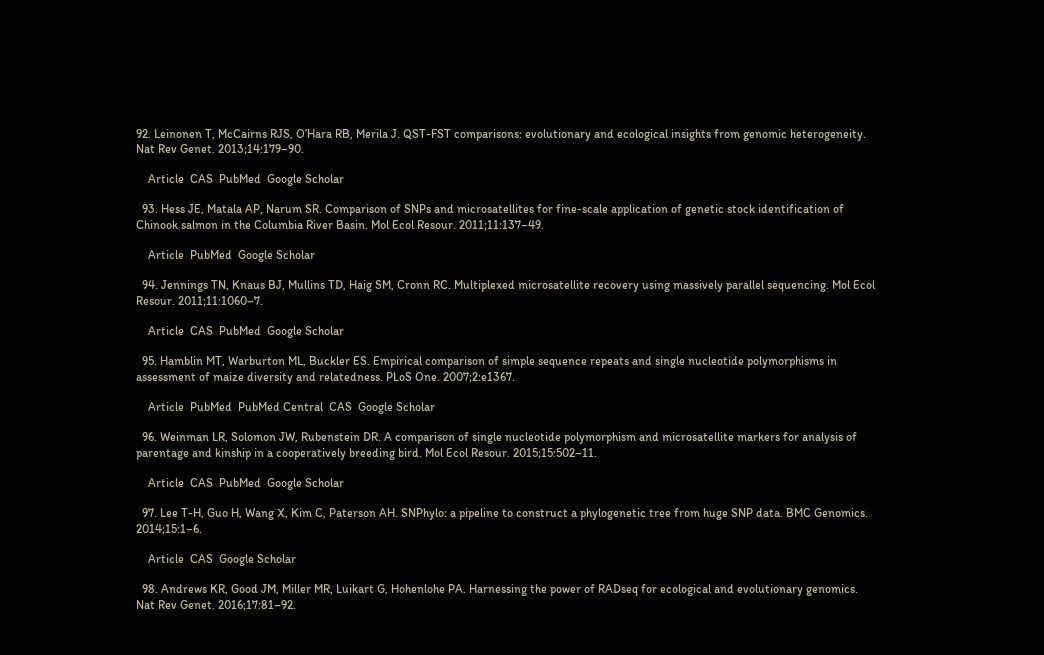92. Leinonen T, McCairns RJS, O’Hara RB, Merila J. QST-FST comparisons: evolutionary and ecological insights from genomic heterogeneity. Nat Rev Genet. 2013;14:179–90.

    Article  CAS  PubMed  Google Scholar

  93. Hess JE, Matala AP, Narum SR. Comparison of SNPs and microsatellites for fine-scale application of genetic stock identification of Chinook salmon in the Columbia River Basin. Mol Ecol Resour. 2011;11:137–49.

    Article  PubMed  Google Scholar

  94. Jennings TN, Knaus BJ, Mullins TD, Haig SM, Cronn RC. Multiplexed microsatellite recovery using massively parallel sequencing. Mol Ecol Resour. 2011;11:1060–7.

    Article  CAS  PubMed  Google Scholar

  95. Hamblin MT, Warburton ML, Buckler ES. Empirical comparison of simple sequence repeats and single nucleotide polymorphisms in assessment of maize diversity and relatedness. PLoS One. 2007;2:e1367.

    Article  PubMed  PubMed Central  CAS  Google Scholar

  96. Weinman LR, Solomon JW, Rubenstein DR. A comparison of single nucleotide polymorphism and microsatellite markers for analysis of parentage and kinship in a cooperatively breeding bird. Mol Ecol Resour. 2015;15:502–11.

    Article  CAS  PubMed  Google Scholar

  97. Lee T-H, Guo H, Wang X, Kim C, Paterson AH. SNPhylo: a pipeline to construct a phylogenetic tree from huge SNP data. BMC Genomics. 2014;15:1–6.

    Article  CAS  Google Scholar

  98. Andrews KR, Good JM, Miller MR, Luikart G, Hohenlohe PA. Harnessing the power of RADseq for ecological and evolutionary genomics. Nat Rev Genet. 2016;17:81–92.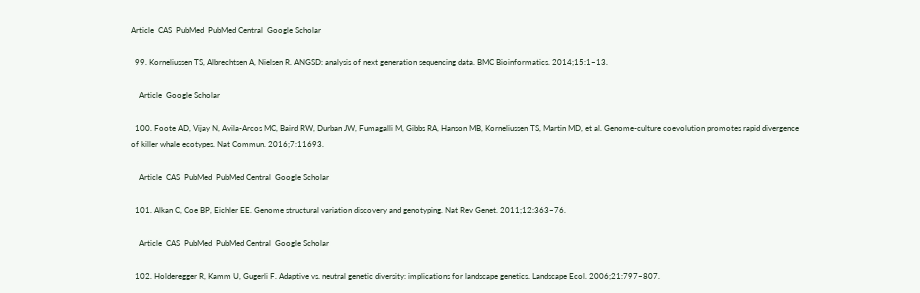Article  CAS  PubMed  PubMed Central  Google Scholar

  99. Korneliussen TS, Albrechtsen A, Nielsen R. ANGSD: analysis of next generation sequencing data. BMC Bioinformatics. 2014;15:1–13.

    Article  Google Scholar

  100. Foote AD, Vijay N, Avila-Arcos MC, Baird RW, Durban JW, Fumagalli M, Gibbs RA, Hanson MB, Korneliussen TS, Martin MD, et al. Genome-culture coevolution promotes rapid divergence of killer whale ecotypes. Nat Commun. 2016;7:11693.

    Article  CAS  PubMed  PubMed Central  Google Scholar

  101. Alkan C, Coe BP, Eichler EE. Genome structural variation discovery and genotyping. Nat Rev Genet. 2011;12:363–76.

    Article  CAS  PubMed  PubMed Central  Google Scholar

  102. Holderegger R, Kamm U, Gugerli F. Adaptive vs. neutral genetic diversity: implications for landscape genetics. Landscape Ecol. 2006;21:797–807.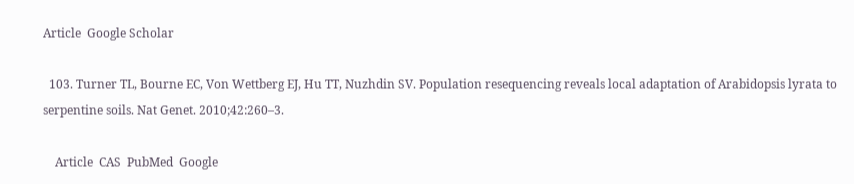Article  Google Scholar

  103. Turner TL, Bourne EC, Von Wettberg EJ, Hu TT, Nuzhdin SV. Population resequencing reveals local adaptation of Arabidopsis lyrata to serpentine soils. Nat Genet. 2010;42:260–3.

    Article  CAS  PubMed  Google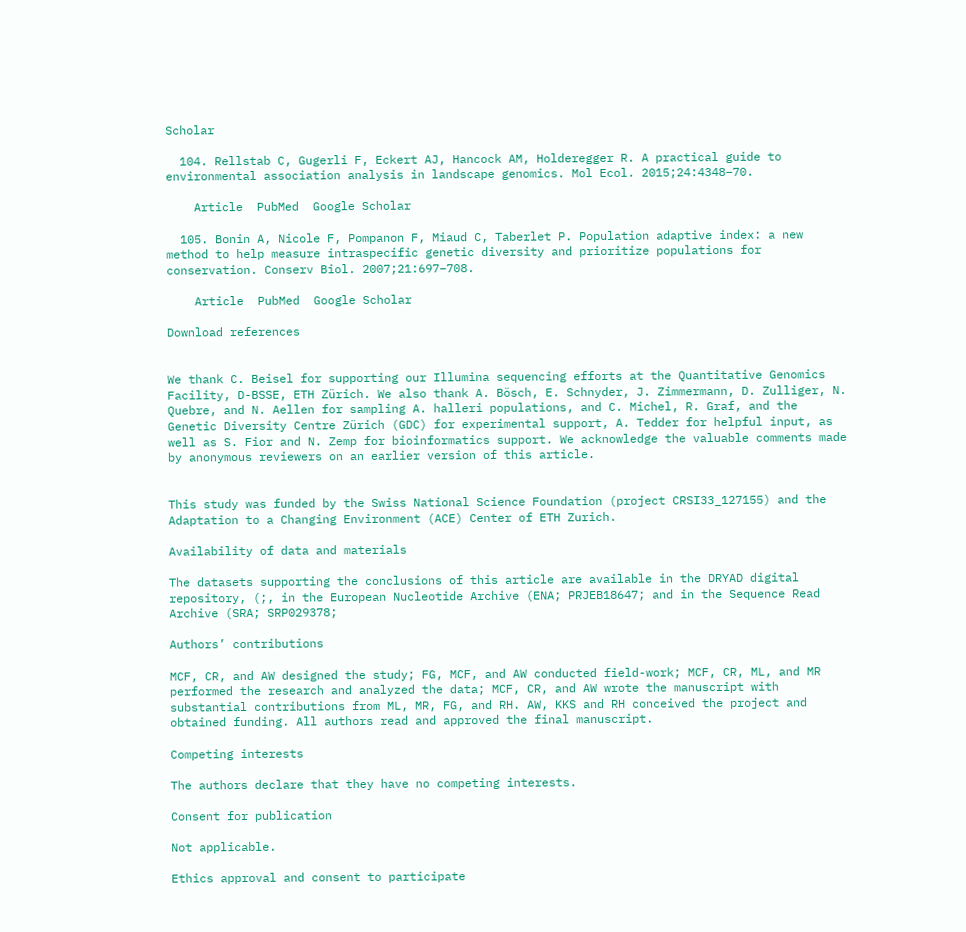Scholar

  104. Rellstab C, Gugerli F, Eckert AJ, Hancock AM, Holderegger R. A practical guide to environmental association analysis in landscape genomics. Mol Ecol. 2015;24:4348–70.

    Article  PubMed  Google Scholar

  105. Bonin A, Nicole F, Pompanon F, Miaud C, Taberlet P. Population adaptive index: a new method to help measure intraspecific genetic diversity and prioritize populations for conservation. Conserv Biol. 2007;21:697–708.

    Article  PubMed  Google Scholar

Download references


We thank C. Beisel for supporting our Illumina sequencing efforts at the Quantitative Genomics Facility, D-BSSE, ETH Zürich. We also thank A. Bösch, E. Schnyder, J. Zimmermann, D. Zulliger, N. Quebre, and N. Aellen for sampling A. halleri populations, and C. Michel, R. Graf, and the Genetic Diversity Centre Zürich (GDC) for experimental support, A. Tedder for helpful input, as well as S. Fior and N. Zemp for bioinformatics support. We acknowledge the valuable comments made by anonymous reviewers on an earlier version of this article.


This study was funded by the Swiss National Science Foundation (project CRSI33_127155) and the Adaptation to a Changing Environment (ACE) Center of ETH Zurich.

Availability of data and materials

The datasets supporting the conclusions of this article are available in the DRYAD digital repository, (;, in the European Nucleotide Archive (ENA; PRJEB18647; and in the Sequence Read Archive (SRA; SRP029378;

Authors’ contributions

MCF, CR, and AW designed the study; FG, MCF, and AW conducted field-work; MCF, CR, ML, and MR performed the research and analyzed the data; MCF, CR, and AW wrote the manuscript with substantial contributions from ML, MR, FG, and RH. AW, KKS and RH conceived the project and obtained funding. All authors read and approved the final manuscript.

Competing interests

The authors declare that they have no competing interests.

Consent for publication

Not applicable.

Ethics approval and consent to participate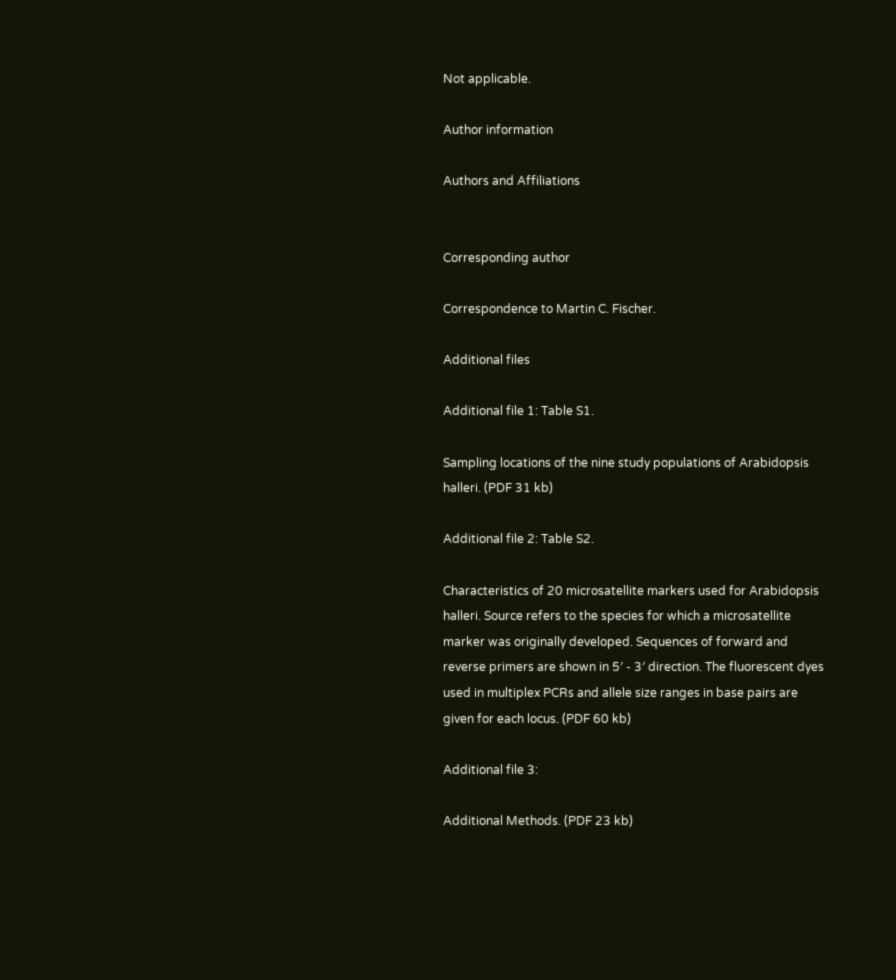Not applicable.

Author information

Authors and Affiliations


Corresponding author

Correspondence to Martin C. Fischer.

Additional files

Additional file 1: Table S1.

Sampling locations of the nine study populations of Arabidopsis halleri. (PDF 31 kb)

Additional file 2: Table S2.

Characteristics of 20 microsatellite markers used for Arabidopsis halleri. Source refers to the species for which a microsatellite marker was originally developed. Sequences of forward and reverse primers are shown in 5′ - 3′ direction. The fluorescent dyes used in multiplex PCRs and allele size ranges in base pairs are given for each locus. (PDF 60 kb)

Additional file 3:

Additional Methods. (PDF 23 kb)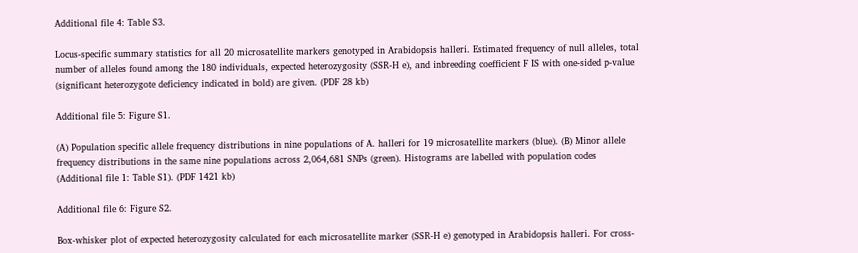Additional file 4: Table S3.

Locus-specific summary statistics for all 20 microsatellite markers genotyped in Arabidopsis halleri. Estimated frequency of null alleles, total number of alleles found among the 180 individuals, expected heterozygosity (SSR-H e), and inbreeding coefficient F IS with one-sided p-value (significant heterozygote deficiency indicated in bold) are given. (PDF 28 kb)

Additional file 5: Figure S1.

(A) Population specific allele frequency distributions in nine populations of A. halleri for 19 microsatellite markers (blue). (B) Minor allele frequency distributions in the same nine populations across 2,064,681 SNPs (green). Histograms are labelled with population codes (Additional file 1: Table S1). (PDF 1421 kb)

Additional file 6: Figure S2.

Box-whisker plot of expected heterozygosity calculated for each microsatellite marker (SSR-H e) genotyped in Arabidopsis halleri. For cross-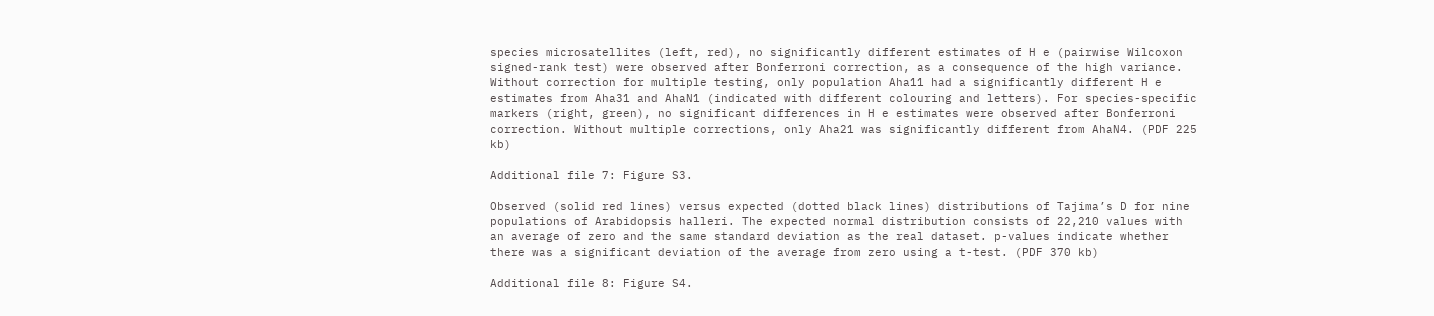species microsatellites (left, red), no significantly different estimates of H e (pairwise Wilcoxon signed-rank test) were observed after Bonferroni correction, as a consequence of the high variance. Without correction for multiple testing, only population Aha11 had a significantly different H e estimates from Aha31 and AhaN1 (indicated with different colouring and letters). For species-specific markers (right, green), no significant differences in H e estimates were observed after Bonferroni correction. Without multiple corrections, only Aha21 was significantly different from AhaN4. (PDF 225 kb)

Additional file 7: Figure S3.

Observed (solid red lines) versus expected (dotted black lines) distributions of Tajima’s D for nine populations of Arabidopsis halleri. The expected normal distribution consists of 22,210 values with an average of zero and the same standard deviation as the real dataset. p-values indicate whether there was a significant deviation of the average from zero using a t-test. (PDF 370 kb)

Additional file 8: Figure S4.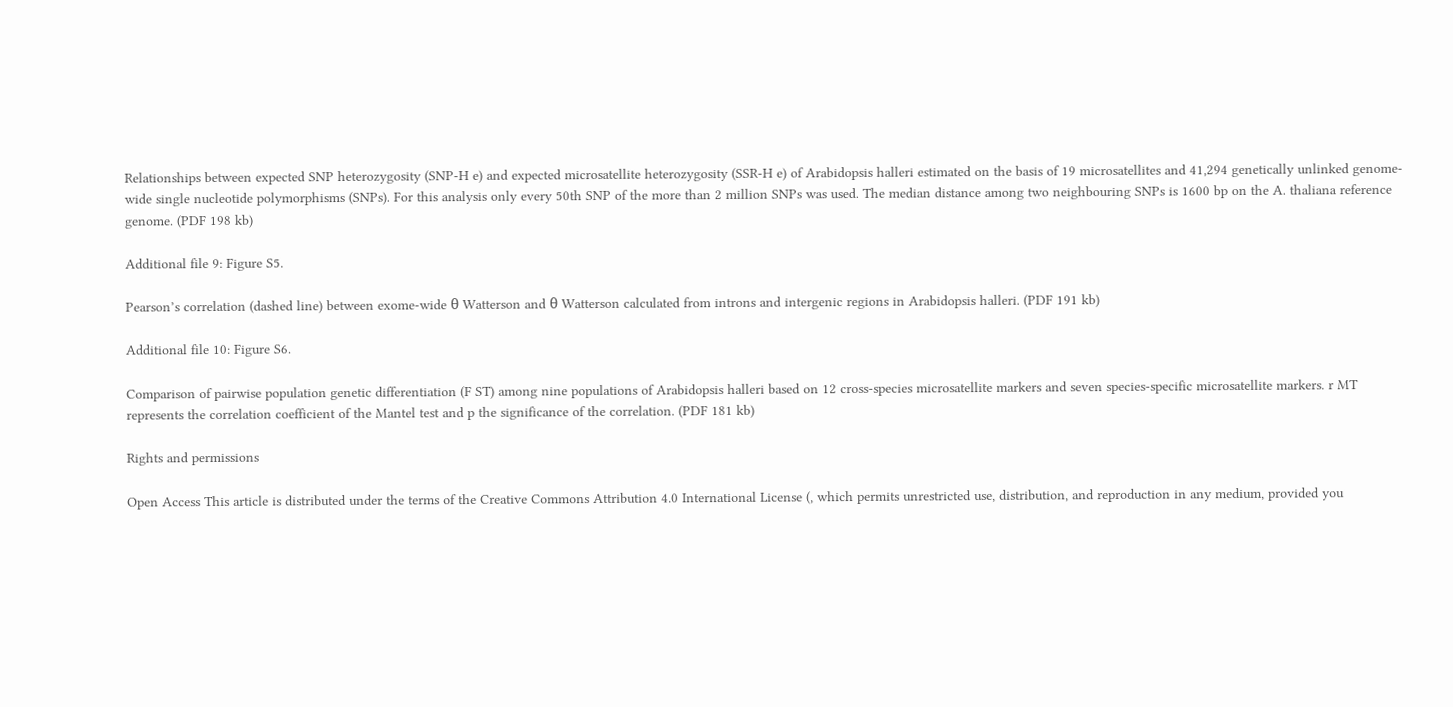Relationships between expected SNP heterozygosity (SNP-H e) and expected microsatellite heterozygosity (SSR-H e) of Arabidopsis halleri estimated on the basis of 19 microsatellites and 41,294 genetically unlinked genome-wide single nucleotide polymorphisms (SNPs). For this analysis only every 50th SNP of the more than 2 million SNPs was used. The median distance among two neighbouring SNPs is 1600 bp on the A. thaliana reference genome. (PDF 198 kb)

Additional file 9: Figure S5.

Pearson’s correlation (dashed line) between exome-wide θ Watterson and θ Watterson calculated from introns and intergenic regions in Arabidopsis halleri. (PDF 191 kb)

Additional file 10: Figure S6.

Comparison of pairwise population genetic differentiation (F ST) among nine populations of Arabidopsis halleri based on 12 cross-species microsatellite markers and seven species-specific microsatellite markers. r MT represents the correlation coefficient of the Mantel test and p the significance of the correlation. (PDF 181 kb)

Rights and permissions

Open Access This article is distributed under the terms of the Creative Commons Attribution 4.0 International License (, which permits unrestricted use, distribution, and reproduction in any medium, provided you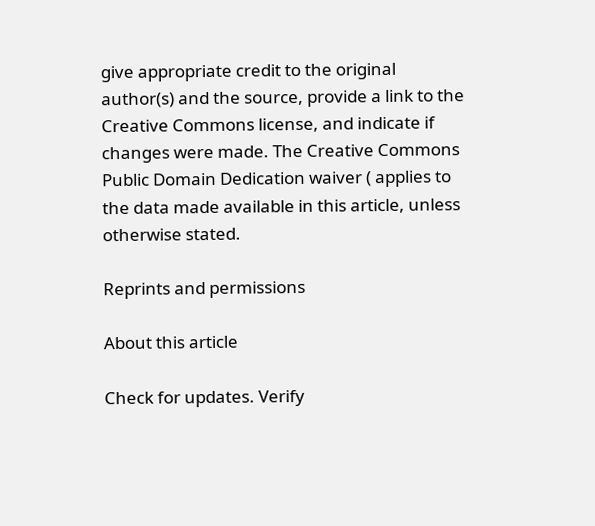give appropriate credit to the original author(s) and the source, provide a link to the Creative Commons license, and indicate if changes were made. The Creative Commons Public Domain Dedication waiver ( applies to the data made available in this article, unless otherwise stated.

Reprints and permissions

About this article

Check for updates. Verify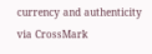currency and authenticity via CrossMark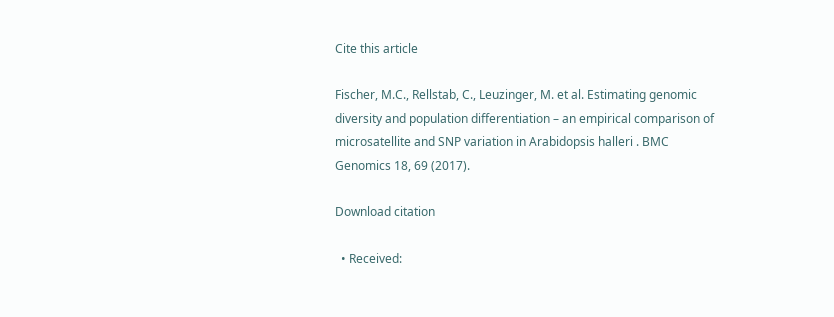Cite this article

Fischer, M.C., Rellstab, C., Leuzinger, M. et al. Estimating genomic diversity and population differentiation – an empirical comparison of microsatellite and SNP variation in Arabidopsis halleri . BMC Genomics 18, 69 (2017).

Download citation

  • Received: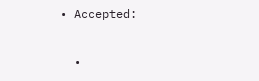• Accepted:

  •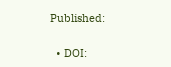Published:

  • DOI: